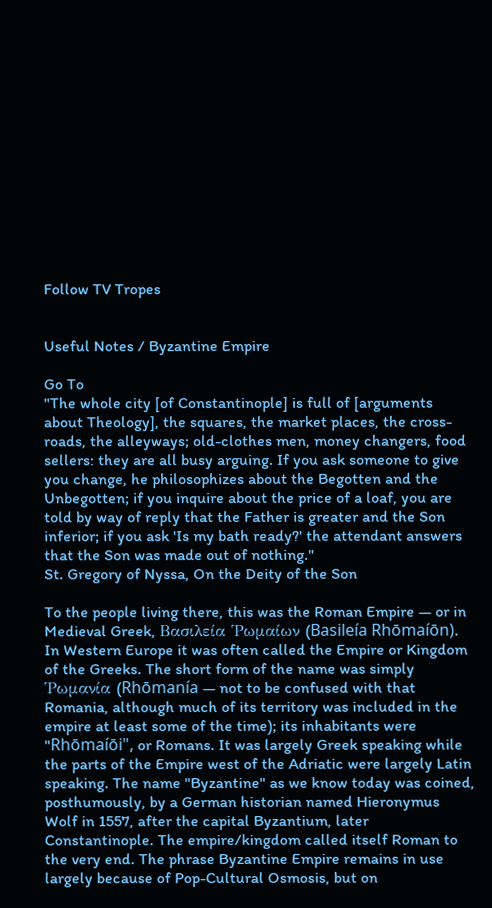Follow TV Tropes


Useful Notes / Byzantine Empire

Go To
"The whole city [of Constantinople] is full of [arguments about Theology], the squares, the market places, the cross-roads, the alleyways; old-clothes men, money changers, food sellers: they are all busy arguing. If you ask someone to give you change, he philosophizes about the Begotten and the Unbegotten; if you inquire about the price of a loaf, you are told by way of reply that the Father is greater and the Son inferior; if you ask 'Is my bath ready?' the attendant answers that the Son was made out of nothing."
St. Gregory of Nyssa, On the Deity of the Son

To the people living there, this was the Roman Empire — or in Medieval Greek, Βασιλεία Ῥωμαίων (Basileía Rhōmaíōn). In Western Europe it was often called the Empire or Kingdom of the Greeks. The short form of the name was simply Ῥωμανία (Rhōmanía — not to be confused with that Romania, although much of its territory was included in the empire at least some of the time); its inhabitants were "Rhōmaíōi", or Romans. It was largely Greek speaking while the parts of the Empire west of the Adriatic were largely Latin speaking. The name "Byzantine" as we know today was coined, posthumously, by a German historian named Hieronymus Wolf in 1557, after the capital Byzantium, later Constantinople. The empire/kingdom called itself Roman to the very end. The phrase Byzantine Empire remains in use largely because of Pop-Cultural Osmosis, but on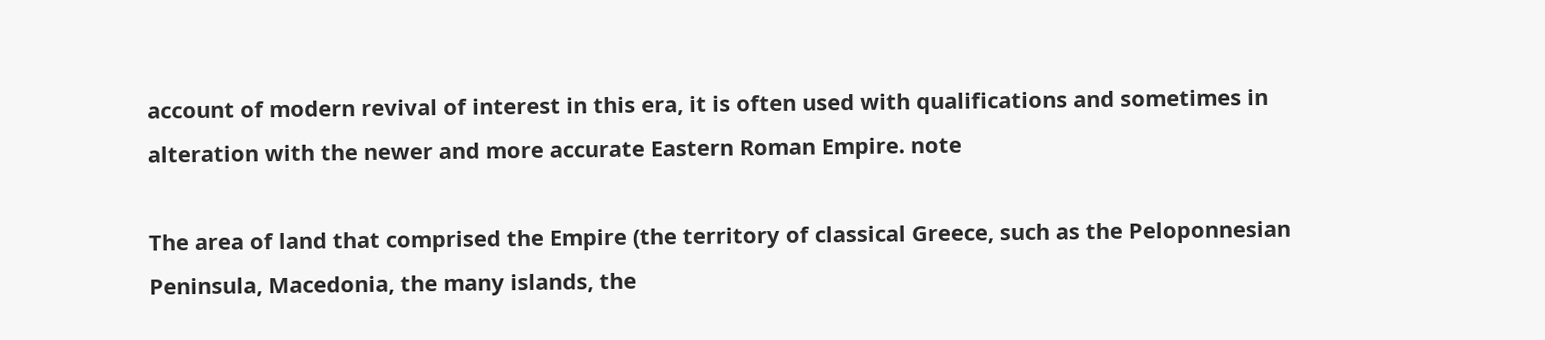account of modern revival of interest in this era, it is often used with qualifications and sometimes in alteration with the newer and more accurate Eastern Roman Empire. note

The area of land that comprised the Empire (the territory of classical Greece, such as the Peloponnesian Peninsula, Macedonia, the many islands, the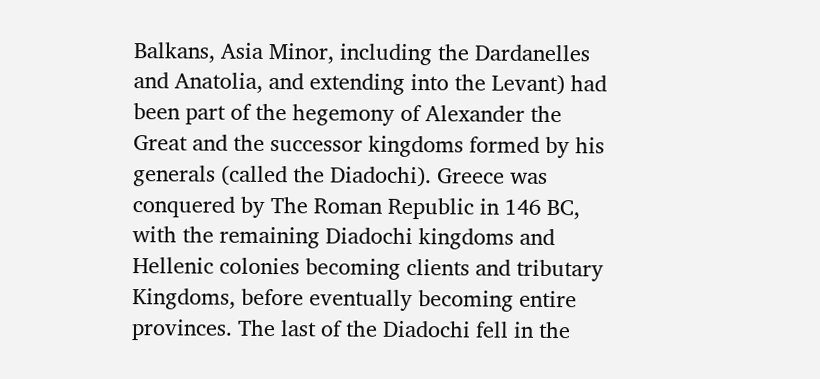Balkans, Asia Minor, including the Dardanelles and Anatolia, and extending into the Levant) had been part of the hegemony of Alexander the Great and the successor kingdoms formed by his generals (called the Diadochi). Greece was conquered by The Roman Republic in 146 BC, with the remaining Diadochi kingdoms and Hellenic colonies becoming clients and tributary Kingdoms, before eventually becoming entire provinces. The last of the Diadochi fell in the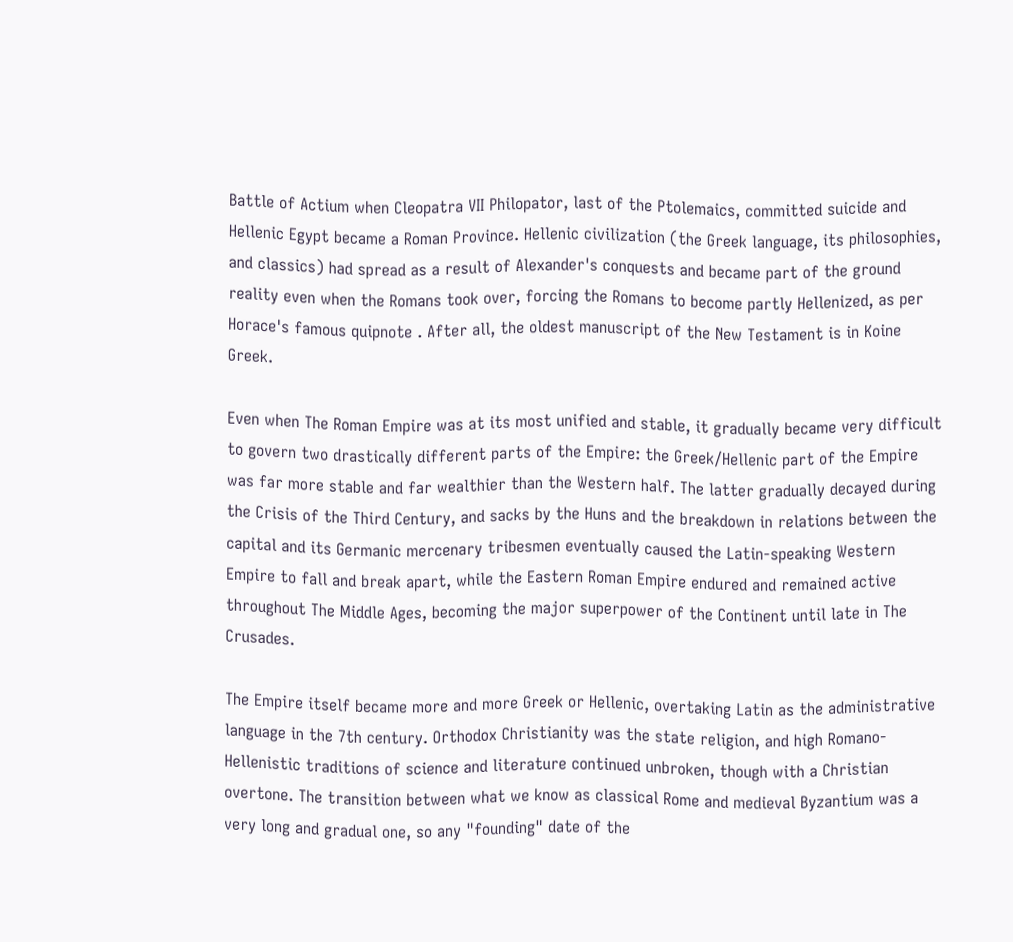Battle of Actium when Cleopatra VII Philopator, last of the Ptolemaics, committed suicide and Hellenic Egypt became a Roman Province. Hellenic civilization (the Greek language, its philosophies, and classics) had spread as a result of Alexander's conquests and became part of the ground reality even when the Romans took over, forcing the Romans to become partly Hellenized, as per Horace's famous quipnote . After all, the oldest manuscript of the New Testament is in Koine Greek.

Even when The Roman Empire was at its most unified and stable, it gradually became very difficult to govern two drastically different parts of the Empire: the Greek/Hellenic part of the Empire was far more stable and far wealthier than the Western half. The latter gradually decayed during the Crisis of the Third Century, and sacks by the Huns and the breakdown in relations between the capital and its Germanic mercenary tribesmen eventually caused the Latin-speaking Western Empire to fall and break apart, while the Eastern Roman Empire endured and remained active throughout The Middle Ages, becoming the major superpower of the Continent until late in The Crusades.

The Empire itself became more and more Greek or Hellenic, overtaking Latin as the administrative language in the 7th century. Orthodox Christianity was the state religion, and high Romano-Hellenistic traditions of science and literature continued unbroken, though with a Christian overtone. The transition between what we know as classical Rome and medieval Byzantium was a very long and gradual one, so any "founding" date of the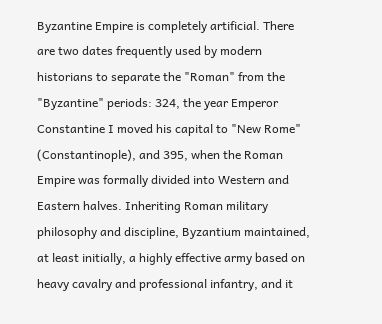Byzantine Empire is completely artificial. There are two dates frequently used by modern historians to separate the "Roman" from the "Byzantine" periods: 324, the year Emperor Constantine I moved his capital to "New Rome" (Constantinople), and 395, when the Roman Empire was formally divided into Western and Eastern halves. Inheriting Roman military philosophy and discipline, Byzantium maintained, at least initially, a highly effective army based on heavy cavalry and professional infantry, and it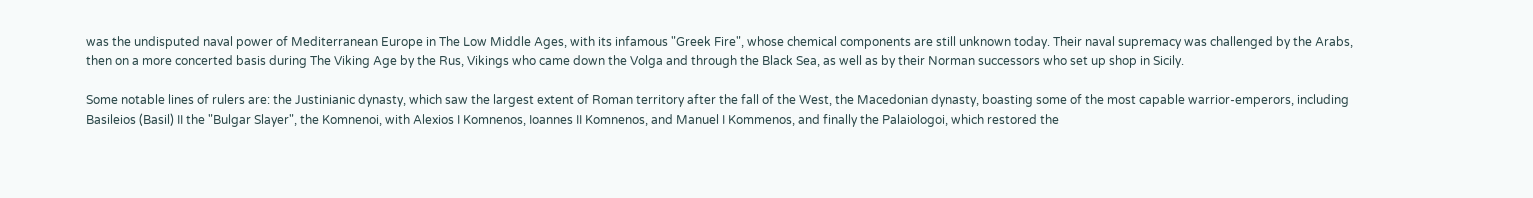was the undisputed naval power of Mediterranean Europe in The Low Middle Ages, with its infamous "Greek Fire", whose chemical components are still unknown today. Their naval supremacy was challenged by the Arabs, then on a more concerted basis during The Viking Age by the Rus, Vikings who came down the Volga and through the Black Sea, as well as by their Norman successors who set up shop in Sicily.

Some notable lines of rulers are: the Justinianic dynasty, which saw the largest extent of Roman territory after the fall of the West, the Macedonian dynasty, boasting some of the most capable warrior-emperors, including Basileios (Basil) II the "Bulgar Slayer", the Komnenoi, with Alexios I Komnenos, Ioannes II Komnenos, and Manuel I Kommenos, and finally the Palaiologoi, which restored the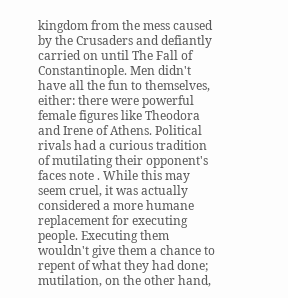kingdom from the mess caused by the Crusaders and defiantly carried on until The Fall of Constantinople. Men didn't have all the fun to themselves, either: there were powerful female figures like Theodora and Irene of Athens. Political rivals had a curious tradition of mutilating their opponent's faces note . While this may seem cruel, it was actually considered a more humane replacement for executing people. Executing them wouldn't give them a chance to repent of what they had done; mutilation, on the other hand,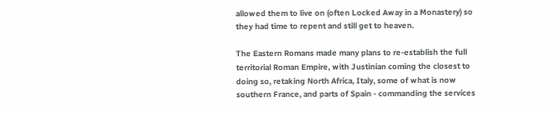allowed them to live on (often Locked Away in a Monastery) so they had time to repent and still get to heaven.

The Eastern Romans made many plans to re-establish the full territorial Roman Empire, with Justinian coming the closest to doing so, retaking North Africa, Italy, some of what is now southern France, and parts of Spain - commanding the services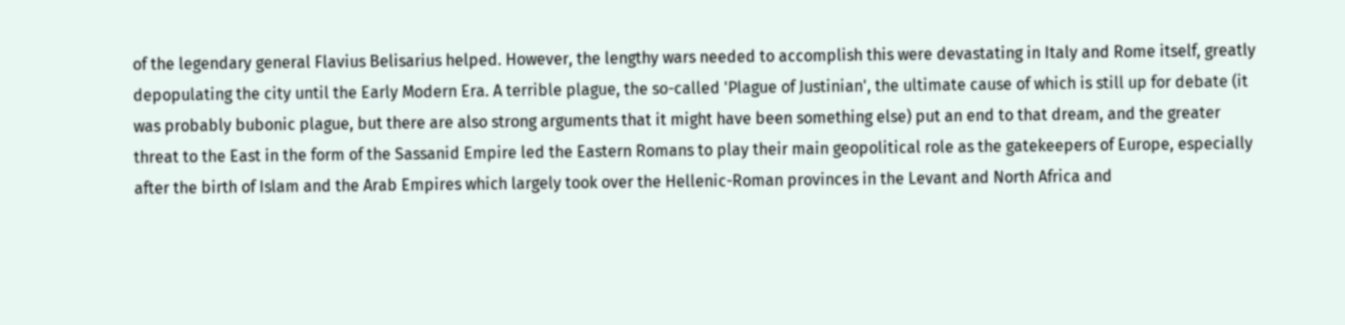of the legendary general Flavius Belisarius helped. However, the lengthy wars needed to accomplish this were devastating in Italy and Rome itself, greatly depopulating the city until the Early Modern Era. A terrible plague, the so-called 'Plague of Justinian', the ultimate cause of which is still up for debate (it was probably bubonic plague, but there are also strong arguments that it might have been something else) put an end to that dream, and the greater threat to the East in the form of the Sassanid Empire led the Eastern Romans to play their main geopolitical role as the gatekeepers of Europe, especially after the birth of Islam and the Arab Empires which largely took over the Hellenic-Roman provinces in the Levant and North Africa and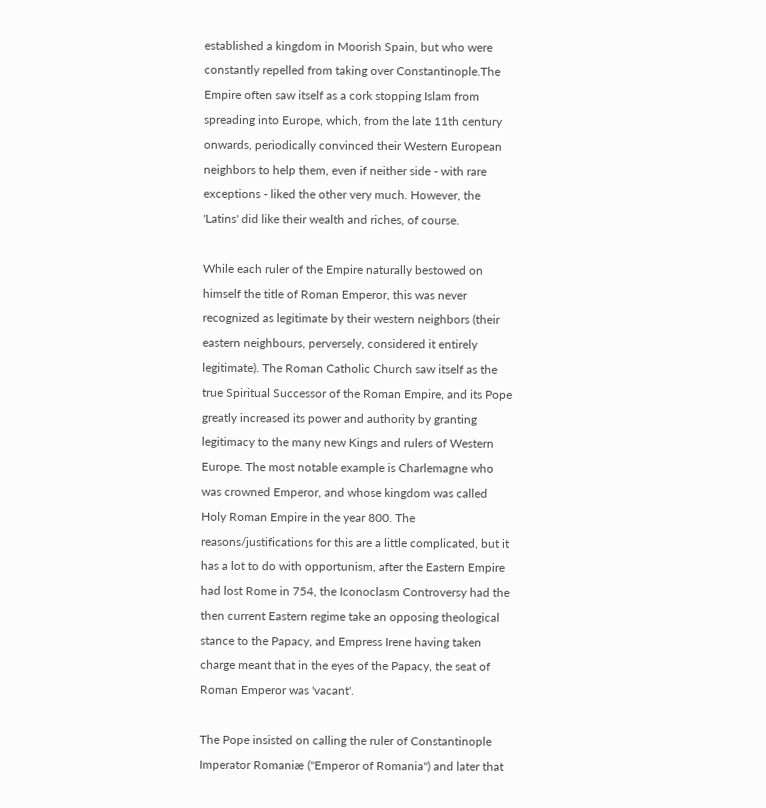established a kingdom in Moorish Spain, but who were constantly repelled from taking over Constantinople.The Empire often saw itself as a cork stopping Islam from spreading into Europe, which, from the late 11th century onwards, periodically convinced their Western European neighbors to help them, even if neither side - with rare exceptions - liked the other very much. However, the 'Latins' did like their wealth and riches, of course.

While each ruler of the Empire naturally bestowed on himself the title of Roman Emperor, this was never recognized as legitimate by their western neighbors (their eastern neighbours, perversely, considered it entirely legitimate). The Roman Catholic Church saw itself as the true Spiritual Successor of the Roman Empire, and its Pope greatly increased its power and authority by granting legitimacy to the many new Kings and rulers of Western Europe. The most notable example is Charlemagne who was crowned Emperor, and whose kingdom was called Holy Roman Empire in the year 800. The reasons/justifications for this are a little complicated, but it has a lot to do with opportunism, after the Eastern Empire had lost Rome in 754, the Iconoclasm Controversy had the then current Eastern regime take an opposing theological stance to the Papacy, and Empress Irene having taken charge meant that in the eyes of the Papacy, the seat of Roman Emperor was 'vacant'.

The Pope insisted on calling the ruler of Constantinople Imperator Romaniæ ("Emperor of Romania") and later that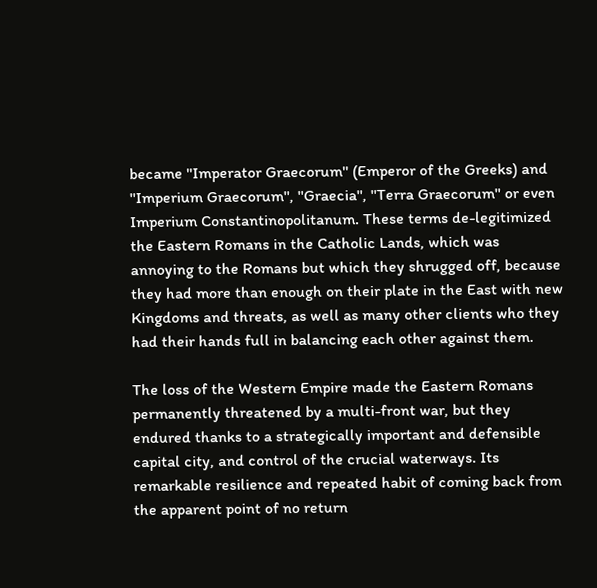became ''Imperator Graecorum'' (Emperor of the Greeks) and ''Imperium Graecorum'', ''Graecia'', ''Terra Graecorum'' or even Imperium Constantinopolitanum. These terms de-legitimized the Eastern Romans in the Catholic Lands, which was annoying to the Romans but which they shrugged off, because they had more than enough on their plate in the East with new Kingdoms and threats, as well as many other clients who they had their hands full in balancing each other against them.

The loss of the Western Empire made the Eastern Romans permanently threatened by a multi-front war, but they endured thanks to a strategically important and defensible capital city, and control of the crucial waterways. Its remarkable resilience and repeated habit of coming back from the apparent point of no return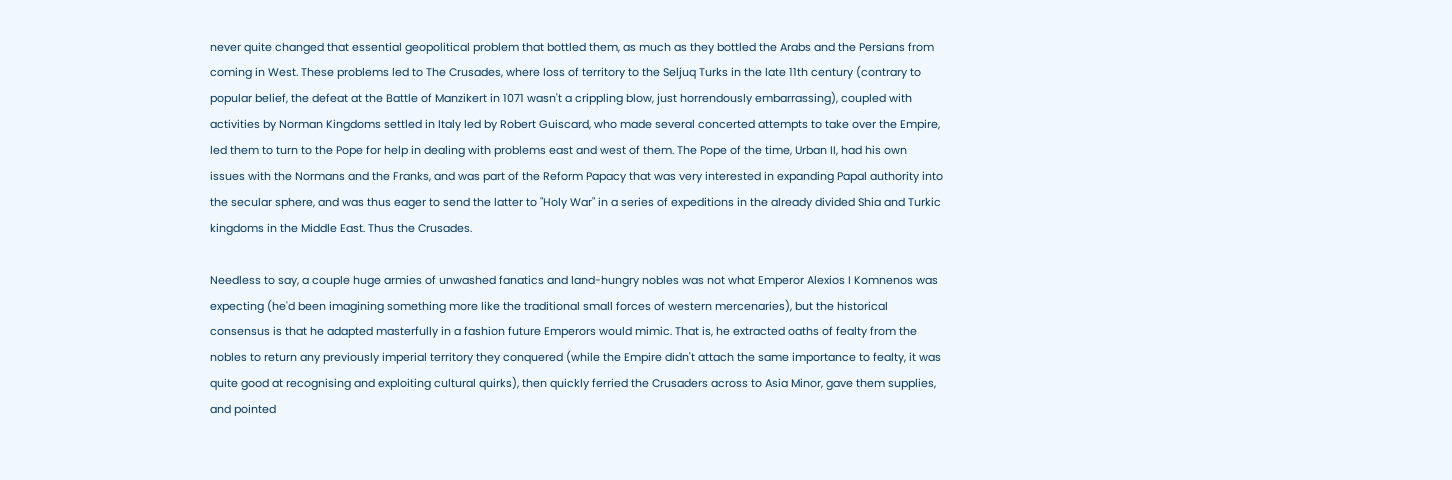never quite changed that essential geopolitical problem that bottled them, as much as they bottled the Arabs and the Persians from coming in West. These problems led to The Crusades, where loss of territory to the Seljuq Turks in the late 11th century (contrary to popular belief, the defeat at the Battle of Manzikert in 1071 wasn't a crippling blow, just horrendously embarrassing), coupled with activities by Norman Kingdoms settled in Italy led by Robert Guiscard, who made several concerted attempts to take over the Empire, led them to turn to the Pope for help in dealing with problems east and west of them. The Pope of the time, Urban II, had his own issues with the Normans and the Franks, and was part of the Reform Papacy that was very interested in expanding Papal authority into the secular sphere, and was thus eager to send the latter to "Holy War" in a series of expeditions in the already divided Shia and Turkic kingdoms in the Middle East. Thus the Crusades.

Needless to say, a couple huge armies of unwashed fanatics and land-hungry nobles was not what Emperor Alexios I Komnenos was expecting (he'd been imagining something more like the traditional small forces of western mercenaries), but the historical consensus is that he adapted masterfully in a fashion future Emperors would mimic. That is, he extracted oaths of fealty from the nobles to return any previously imperial territory they conquered (while the Empire didn't attach the same importance to fealty, it was quite good at recognising and exploiting cultural quirks), then quickly ferried the Crusaders across to Asia Minor, gave them supplies, and pointed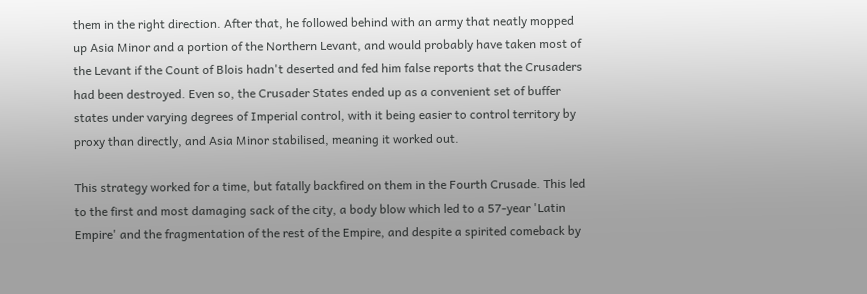them in the right direction. After that, he followed behind with an army that neatly mopped up Asia Minor and a portion of the Northern Levant, and would probably have taken most of the Levant if the Count of Blois hadn't deserted and fed him false reports that the Crusaders had been destroyed. Even so, the Crusader States ended up as a convenient set of buffer states under varying degrees of Imperial control, with it being easier to control territory by proxy than directly, and Asia Minor stabilised, meaning it worked out.

This strategy worked for a time, but fatally backfired on them in the Fourth Crusade. This led to the first and most damaging sack of the city, a body blow which led to a 57-year 'Latin Empire' and the fragmentation of the rest of the Empire, and despite a spirited comeback by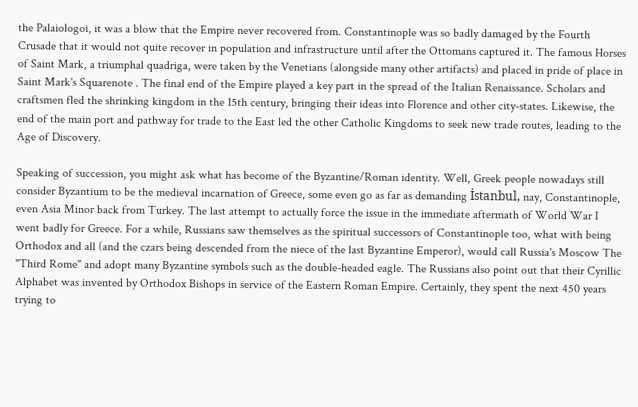the Palaiologoi, it was a blow that the Empire never recovered from. Constantinople was so badly damaged by the Fourth Crusade that it would not quite recover in population and infrastructure until after the Ottomans captured it. The famous Horses of Saint Mark, a triumphal quadriga, were taken by the Venetians (alongside many other artifacts) and placed in pride of place in Saint Mark's Squarenote . The final end of the Empire played a key part in the spread of the Italian Renaissance. Scholars and craftsmen fled the shrinking kingdom in the 15th century, bringing their ideas into Florence and other city-states. Likewise, the end of the main port and pathway for trade to the East led the other Catholic Kingdoms to seek new trade routes, leading to the Age of Discovery.

Speaking of succession, you might ask what has become of the Byzantine/Roman identity. Well, Greek people nowadays still consider Byzantium to be the medieval incarnation of Greece, some even go as far as demanding İstanbul, nay, Constantinople, even Asia Minor back from Turkey. The last attempt to actually force the issue in the immediate aftermath of World War I went badly for Greece. For a while, Russians saw themselves as the spiritual successors of Constantinople too, what with being Orthodox and all (and the czars being descended from the niece of the last Byzantine Emperor), would call Russia's Moscow The "Third Rome" and adopt many Byzantine symbols such as the double-headed eagle. The Russians also point out that their Cyrillic Alphabet was invented by Orthodox Bishops in service of the Eastern Roman Empire. Certainly, they spent the next 450 years trying to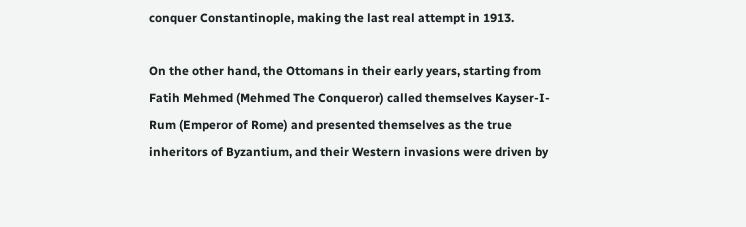conquer Constantinople, making the last real attempt in 1913.

On the other hand, the Ottomans in their early years, starting from Fatih Mehmed (Mehmed The Conqueror) called themselves Kayser-I-Rum (Emperor of Rome) and presented themselves as the true inheritors of Byzantium, and their Western invasions were driven by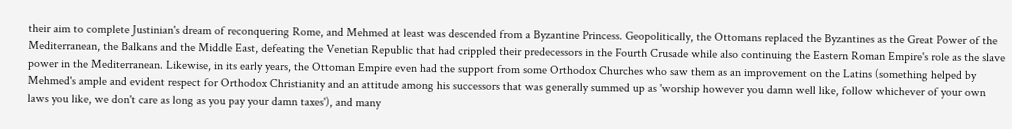their aim to complete Justinian's dream of reconquering Rome, and Mehmed at least was descended from a Byzantine Princess. Geopolitically, the Ottomans replaced the Byzantines as the Great Power of the Mediterranean, the Balkans and the Middle East, defeating the Venetian Republic that had crippled their predecessors in the Fourth Crusade while also continuing the Eastern Roman Empire's role as the slave power in the Mediterranean. Likewise, in its early years, the Ottoman Empire even had the support from some Orthodox Churches who saw them as an improvement on the Latins (something helped by Mehmed's ample and evident respect for Orthodox Christianity and an attitude among his successors that was generally summed up as 'worship however you damn well like, follow whichever of your own laws you like, we don't care as long as you pay your damn taxes'), and many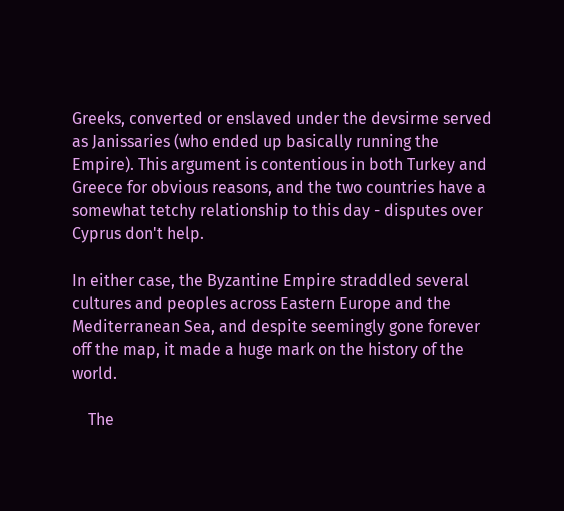Greeks, converted or enslaved under the devsirme served as Janissaries (who ended up basically running the Empire). This argument is contentious in both Turkey and Greece for obvious reasons, and the two countries have a somewhat tetchy relationship to this day - disputes over Cyprus don't help.

In either case, the Byzantine Empire straddled several cultures and peoples across Eastern Europe and the Mediterranean Sea, and despite seemingly gone forever off the map, it made a huge mark on the history of the world.

    The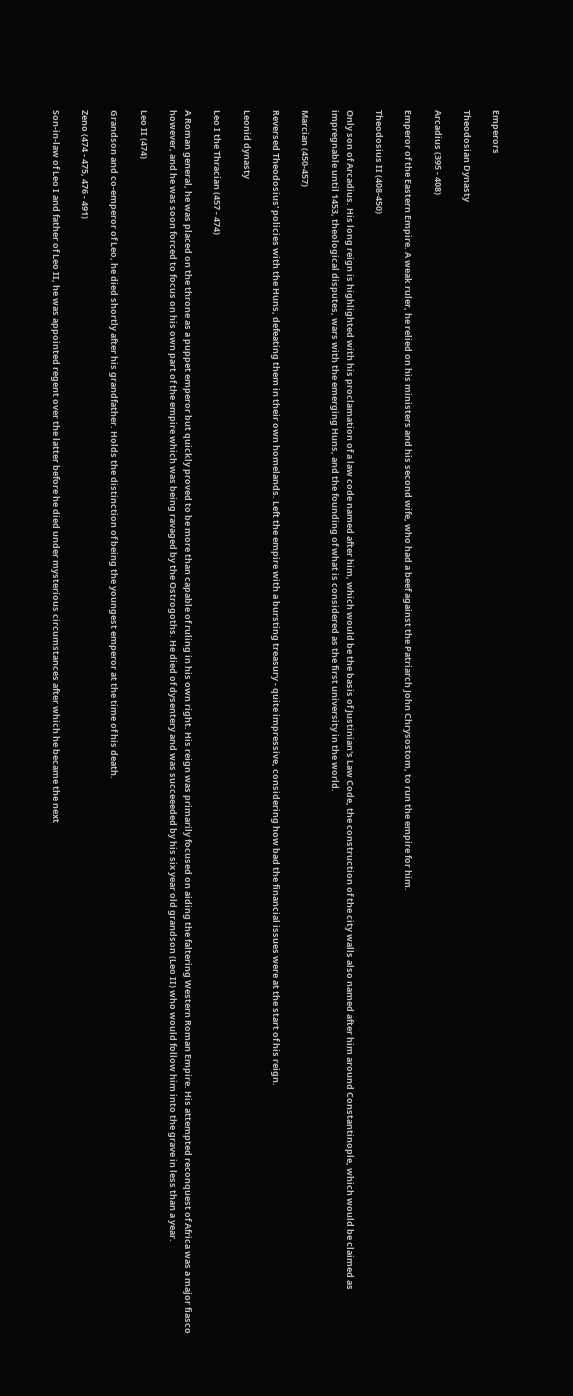Emperors

Theodosian Dynasty

Arcadius (395 - 408)

Emperor of the Eastern Empire. A weak ruler, he relied on his ministers and his second wife, who had a beef against the Patriarch John Chrysostom, to run the empire for him.

Theodosius II (408-450)

Only son of Arcadius. His long reign is highlighted with his proclamation of a law code named after him, which would be the basis of Justinian's Law Code, the construction of the city walls also named after him around Constantinople, which would be claimed as impregnable until 1453, theological disputes, wars with the emerging Huns, and the founding of what is considered as the first university in the world.

Marcian (450-457)

Reversed Theodosius' policies with the Huns, defeating them in their own homelands. Left the empire with a bursting treasury - quite impressive, considering how bad the financial issues were at the start of his reign.

Leonid dynasty

Leo I the Thracian (457 - 474)

A Roman general, he was placed on the throne as a puppet emperor but quickly proved to be more than capable of ruling in his own right. His reign was primarily focused on aiding the faltering Western Roman Empire. His attempted reconquest of Africa was a major fiasco however, and he was soon forced to focus on his own part of the empire which was being ravaged by the Ostrogoths. He died of dysentery and was succeeeded by his six year old grandson (Leo II) who would follow him into the grave in less than a year.

Leo II (474)

Grandson and co-emperor of Leo, he died shortly after his grandfather. Holds the distinction of being the youngest emperor at the time of his death.

Zeno (474 - 475, 476 - 491)

Son-in-law of Leo I and father of Leo II, he was appointed regent over the latter before he died under mysterious circumstances after which he became the next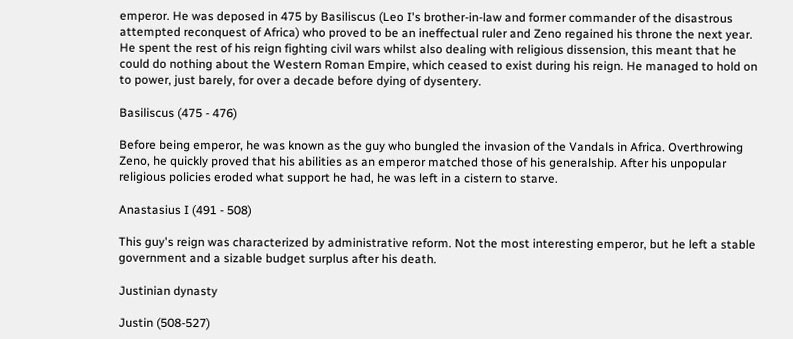emperor. He was deposed in 475 by Basiliscus (Leo I's brother-in-law and former commander of the disastrous attempted reconquest of Africa) who proved to be an ineffectual ruler and Zeno regained his throne the next year. He spent the rest of his reign fighting civil wars whilst also dealing with religious dissension, this meant that he could do nothing about the Western Roman Empire, which ceased to exist during his reign. He managed to hold on to power, just barely, for over a decade before dying of dysentery.

Basiliscus (475 - 476)

Before being emperor, he was known as the guy who bungled the invasion of the Vandals in Africa. Overthrowing Zeno, he quickly proved that his abilities as an emperor matched those of his generalship. After his unpopular religious policies eroded what support he had, he was left in a cistern to starve.

Anastasius I (491 - 508)

This guy's reign was characterized by administrative reform. Not the most interesting emperor, but he left a stable government and a sizable budget surplus after his death.

Justinian dynasty

Justin (508-527)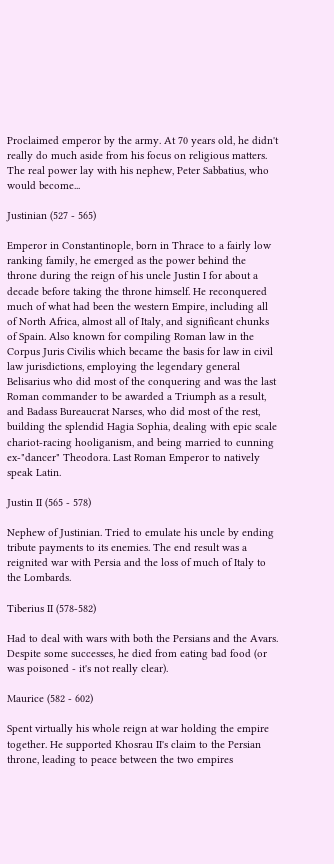Proclaimed emperor by the army. At 70 years old, he didn't really do much aside from his focus on religious matters. The real power lay with his nephew, Peter Sabbatius, who would become...

Justinian (527 - 565)

Emperor in Constantinople, born in Thrace to a fairly low ranking family, he emerged as the power behind the throne during the reign of his uncle Justin I for about a decade before taking the throne himself. He reconquered much of what had been the western Empire, including all of North Africa, almost all of Italy, and significant chunks of Spain. Also known for compiling Roman law in the Corpus Juris Civilis which became the basis for law in civil law jurisdictions, employing the legendary general Belisarius who did most of the conquering and was the last Roman commander to be awarded a Triumph as a result, and Badass Bureaucrat Narses, who did most of the rest, building the splendid Hagia Sophia, dealing with epic scale chariot-racing hooliganism, and being married to cunning ex-"dancer" Theodora. Last Roman Emperor to natively speak Latin.

Justin II (565 - 578)

Nephew of Justinian. Tried to emulate his uncle by ending tribute payments to its enemies. The end result was a reignited war with Persia and the loss of much of Italy to the Lombards.

Tiberius II (578-582)

Had to deal with wars with both the Persians and the Avars. Despite some successes, he died from eating bad food (or was poisoned - it's not really clear).

Maurice (582 - 602)

Spent virtually his whole reign at war holding the empire together. He supported Khosrau II's claim to the Persian throne, leading to peace between the two empires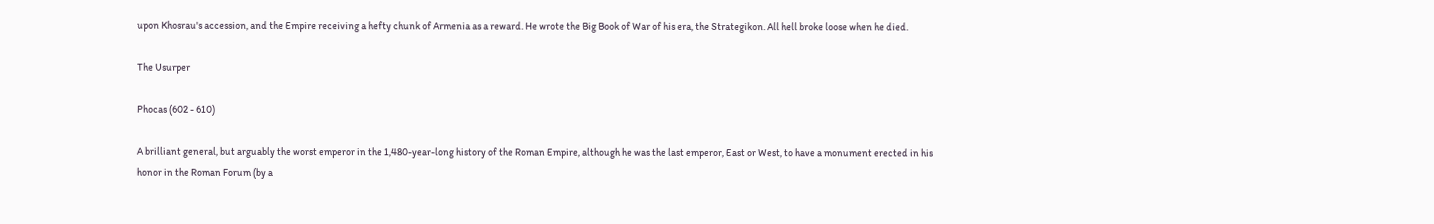upon Khosrau's accession, and the Empire receiving a hefty chunk of Armenia as a reward. He wrote the Big Book of War of his era, the Strategikon. All hell broke loose when he died.

The Usurper

Phocas (602 - 610)

A brilliant general, but arguably the worst emperor in the 1,480-year-long history of the Roman Empire, although he was the last emperor, East or West, to have a monument erected in his honor in the Roman Forum (by a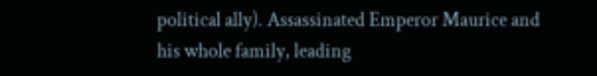political ally). Assassinated Emperor Maurice and his whole family, leading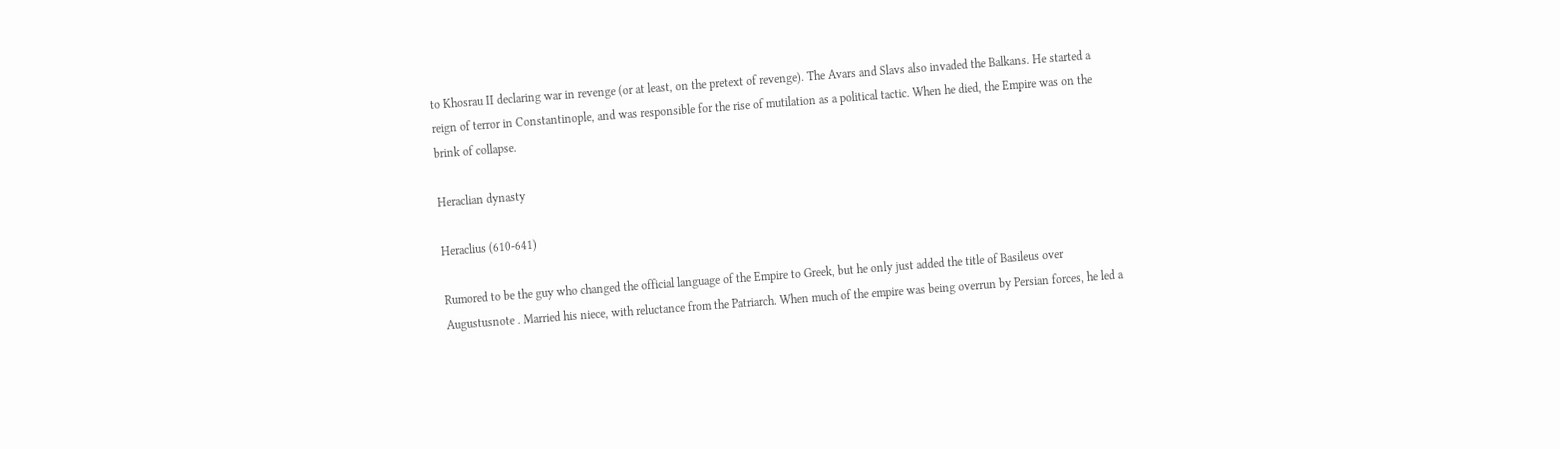to Khosrau II declaring war in revenge (or at least, on the pretext of revenge). The Avars and Slavs also invaded the Balkans. He started a reign of terror in Constantinople, and was responsible for the rise of mutilation as a political tactic. When he died, the Empire was on the brink of collapse.

Heraclian dynasty

Heraclius (610-641)

Rumored to be the guy who changed the official language of the Empire to Greek, but he only just added the title of Basileus over Augustusnote . Married his niece, with reluctance from the Patriarch. When much of the empire was being overrun by Persian forces, he led a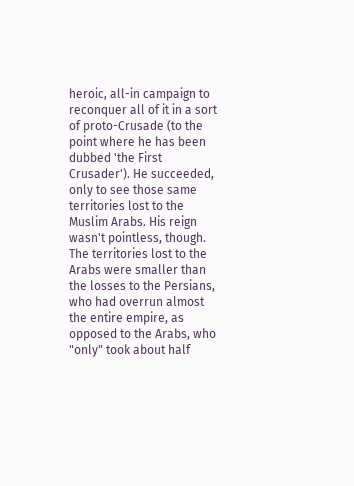heroic, all-in campaign to reconquer all of it in a sort of proto-Crusade (to the point where he has been dubbed 'the First Crusader'). He succeeded, only to see those same territories lost to the Muslim Arabs. His reign wasn't pointless, though. The territories lost to the Arabs were smaller than the losses to the Persians, who had overrun almost the entire empire, as opposed to the Arabs, who "only" took about half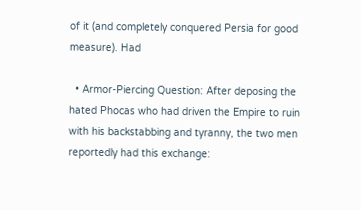of it (and completely conquered Persia for good measure). Had

  • Armor-Piercing Question: After deposing the hated Phocas who had driven the Empire to ruin with his backstabbing and tyranny, the two men reportedly had this exchange: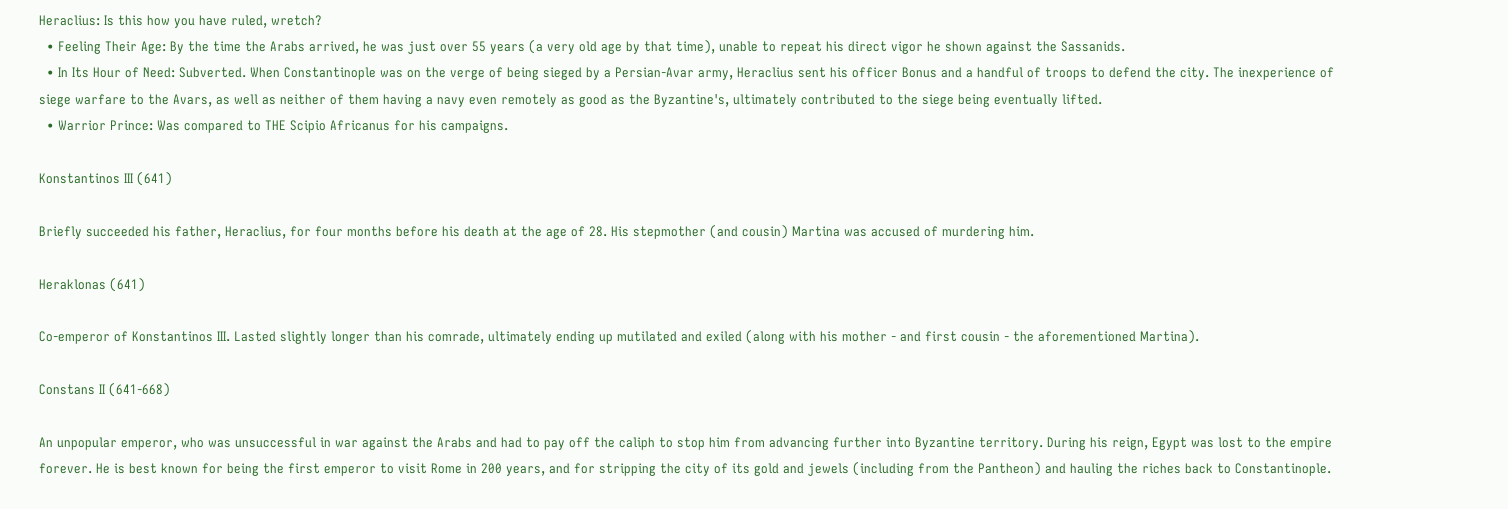Heraclius: Is this how you have ruled, wretch?
  • Feeling Their Age: By the time the Arabs arrived, he was just over 55 years (a very old age by that time), unable to repeat his direct vigor he shown against the Sassanids.
  • In Its Hour of Need: Subverted. When Constantinople was on the verge of being sieged by a Persian-Avar army, Heraclius sent his officer Bonus and a handful of troops to defend the city. The inexperience of siege warfare to the Avars, as well as neither of them having a navy even remotely as good as the Byzantine's, ultimately contributed to the siege being eventually lifted.
  • Warrior Prince: Was compared to THE Scipio Africanus for his campaigns.

Konstantinos III (641)

Briefly succeeded his father, Heraclius, for four months before his death at the age of 28. His stepmother (and cousin) Martina was accused of murdering him.

Heraklonas (641)

Co-emperor of Konstantinos III. Lasted slightly longer than his comrade, ultimately ending up mutilated and exiled (along with his mother - and first cousin - the aforementioned Martina).

Constans II (641-668)

An unpopular emperor, who was unsuccessful in war against the Arabs and had to pay off the caliph to stop him from advancing further into Byzantine territory. During his reign, Egypt was lost to the empire forever. He is best known for being the first emperor to visit Rome in 200 years, and for stripping the city of its gold and jewels (including from the Pantheon) and hauling the riches back to Constantinople.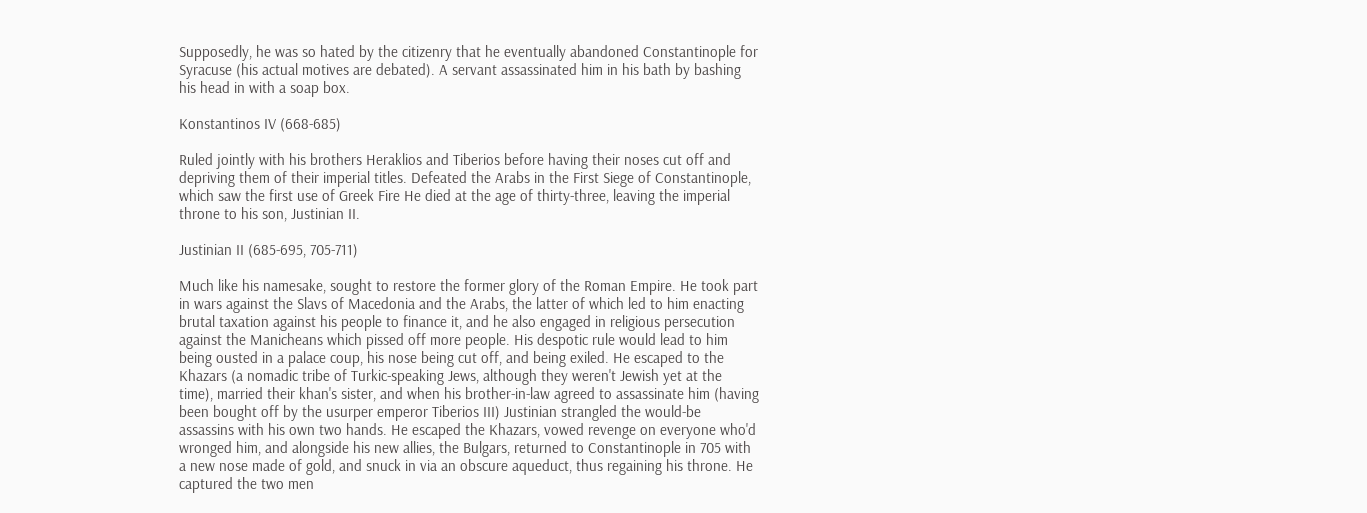Supposedly, he was so hated by the citizenry that he eventually abandoned Constantinople for Syracuse (his actual motives are debated). A servant assassinated him in his bath by bashing his head in with a soap box.

Konstantinos IV (668-685)

Ruled jointly with his brothers Heraklios and Tiberios before having their noses cut off and depriving them of their imperial titles. Defeated the Arabs in the First Siege of Constantinople, which saw the first use of Greek Fire He died at the age of thirty-three, leaving the imperial throne to his son, Justinian II.

Justinian II (685-695, 705-711)

Much like his namesake, sought to restore the former glory of the Roman Empire. He took part in wars against the Slavs of Macedonia and the Arabs, the latter of which led to him enacting brutal taxation against his people to finance it, and he also engaged in religious persecution against the Manicheans which pissed off more people. His despotic rule would lead to him being ousted in a palace coup, his nose being cut off, and being exiled. He escaped to the Khazars (a nomadic tribe of Turkic-speaking Jews, although they weren't Jewish yet at the time), married their khan's sister, and when his brother-in-law agreed to assassinate him (having been bought off by the usurper emperor Tiberios III) Justinian strangled the would-be assassins with his own two hands. He escaped the Khazars, vowed revenge on everyone who'd wronged him, and alongside his new allies, the Bulgars, returned to Constantinople in 705 with a new nose made of gold, and snuck in via an obscure aqueduct, thus regaining his throne. He captured the two men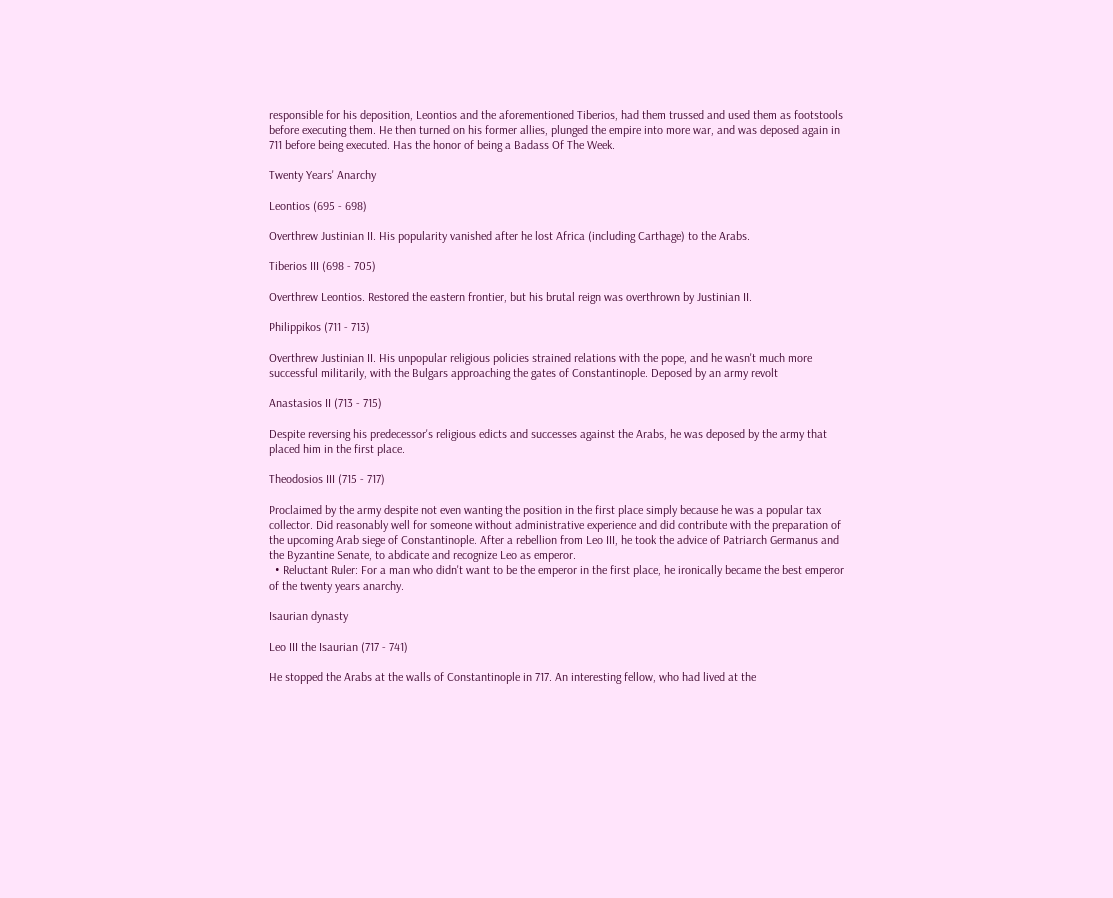responsible for his deposition, Leontios and the aforementioned Tiberios, had them trussed and used them as footstools before executing them. He then turned on his former allies, plunged the empire into more war, and was deposed again in 711 before being executed. Has the honor of being a Badass Of The Week.

Twenty Years' Anarchy

Leontios (695 - 698)

Overthrew Justinian II. His popularity vanished after he lost Africa (including Carthage) to the Arabs.

Tiberios III (698 - 705)

Overthrew Leontios. Restored the eastern frontier, but his brutal reign was overthrown by Justinian II.

Philippikos (711 - 713)

Overthrew Justinian II. His unpopular religious policies strained relations with the pope, and he wasn't much more successful militarily, with the Bulgars approaching the gates of Constantinople. Deposed by an army revolt

Anastasios II (713 - 715)

Despite reversing his predecessor's religious edicts and successes against the Arabs, he was deposed by the army that placed him in the first place.

Theodosios III (715 - 717)

Proclaimed by the army despite not even wanting the position in the first place simply because he was a popular tax collector. Did reasonably well for someone without administrative experience and did contribute with the preparation of the upcoming Arab siege of Constantinople. After a rebellion from Leo III, he took the advice of Patriarch Germanus and the Byzantine Senate, to abdicate and recognize Leo as emperor.
  • Reluctant Ruler: For a man who didn't want to be the emperor in the first place, he ironically became the best emperor of the twenty years anarchy.

Isaurian dynasty

Leo III the Isaurian (717 - 741)

He stopped the Arabs at the walls of Constantinople in 717. An interesting fellow, who had lived at the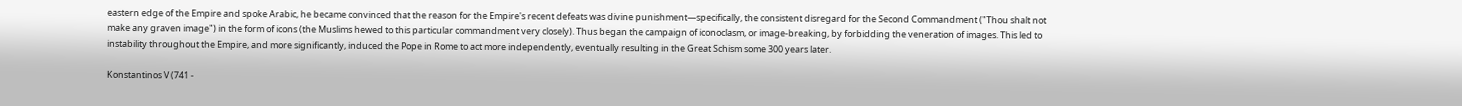eastern edge of the Empire and spoke Arabic, he became convinced that the reason for the Empire's recent defeats was divine punishment—specifically, the consistent disregard for the Second Commandment ("Thou shalt not make any graven image") in the form of icons (the Muslims hewed to this particular commandment very closely). Thus began the campaign of iconoclasm, or image-breaking, by forbidding the veneration of images. This led to instability throughout the Empire, and more significantly, induced the Pope in Rome to act more independently, eventually resulting in the Great Schism some 300 years later.

Konstantinos V (741 -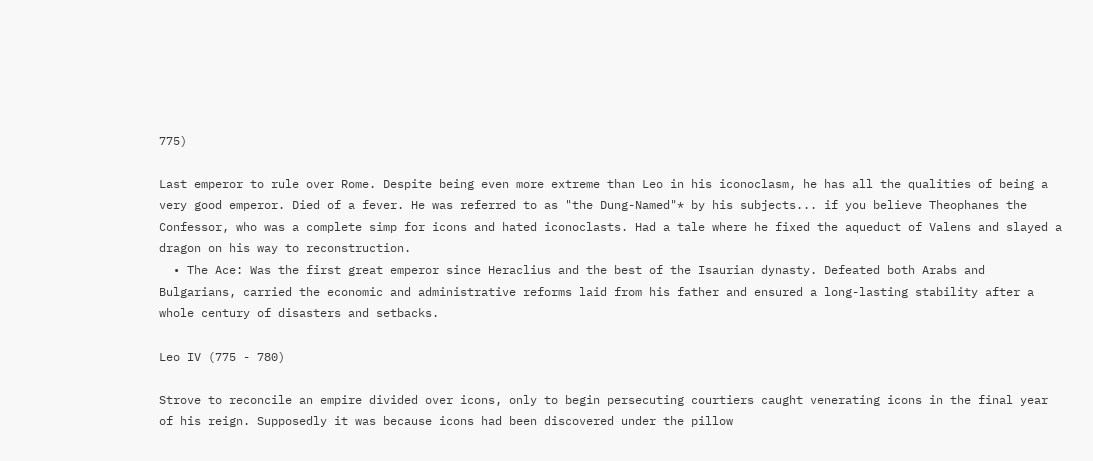775)

Last emperor to rule over Rome. Despite being even more extreme than Leo in his iconoclasm, he has all the qualities of being a very good emperor. Died of a fever. He was referred to as "the Dung-Named"* by his subjects... if you believe Theophanes the Confessor, who was a complete simp for icons and hated iconoclasts. Had a tale where he fixed the aqueduct of Valens and slayed a dragon on his way to reconstruction.
  • The Ace: Was the first great emperor since Heraclius and the best of the Isaurian dynasty. Defeated both Arabs and Bulgarians, carried the economic and administrative reforms laid from his father and ensured a long-lasting stability after a whole century of disasters and setbacks.

Leo IV (775 - 780)

Strove to reconcile an empire divided over icons, only to begin persecuting courtiers caught venerating icons in the final year of his reign. Supposedly it was because icons had been discovered under the pillow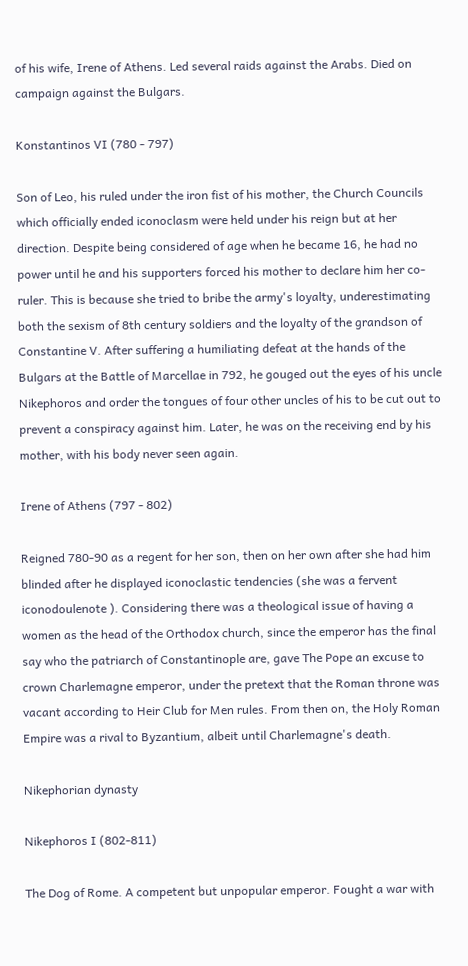of his wife, Irene of Athens. Led several raids against the Arabs. Died on campaign against the Bulgars.

Konstantinos VI (780 - 797)

Son of Leo, his ruled under the iron fist of his mother, the Church Councils which officially ended iconoclasm were held under his reign but at her direction. Despite being considered of age when he became 16, he had no power until he and his supporters forced his mother to declare him her co-ruler. This is because she tried to bribe the army's loyalty, underestimating both the sexism of 8th century soldiers and the loyalty of the grandson of Constantine V. After suffering a humiliating defeat at the hands of the Bulgars at the Battle of Marcellae in 792, he gouged out the eyes of his uncle Nikephoros and order the tongues of four other uncles of his to be cut out to prevent a conspiracy against him. Later, he was on the receiving end by his mother, with his body never seen again.

Irene of Athens (797 - 802)

Reigned 780-90 as a regent for her son, then on her own after she had him blinded after he displayed iconoclastic tendencies (she was a fervent iconodoulenote ). Considering there was a theological issue of having a women as the head of the Orthodox church, since the emperor has the final say who the patriarch of Constantinople are, gave The Pope an excuse to crown Charlemagne emperor, under the pretext that the Roman throne was vacant according to Heir Club for Men rules. From then on, the Holy Roman Empire was a rival to Byzantium, albeit until Charlemagne's death.

Nikephorian dynasty

Nikephoros I (802-811)

The Dog of Rome. A competent but unpopular emperor. Fought a war with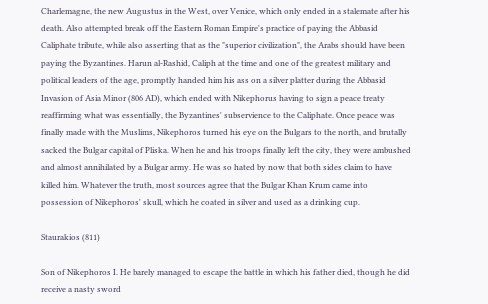Charlemagne, the new Augustus in the West, over Venice, which only ended in a stalemate after his death. Also attempted break off the Eastern Roman Empire's practice of paying the Abbasid Caliphate tribute, while also asserting that as the "superior civilization", the Arabs should have been paying the Byzantines. Harun al-Rashid, Caliph at the time and one of the greatest military and political leaders of the age, promptly handed him his ass on a silver platter during the Abbasid Invasion of Asia Minor (806 AD), which ended with Nikephorus having to sign a peace treaty reaffirming what was essentially, the Byzantines' subservience to the Caliphate. Once peace was finally made with the Muslims, Nikephoros turned his eye on the Bulgars to the north, and brutally sacked the Bulgar capital of Pliska. When he and his troops finally left the city, they were ambushed and almost annihilated by a Bulgar army. He was so hated by now that both sides claim to have killed him. Whatever the truth, most sources agree that the Bulgar Khan Krum came into possession of Nikephoros' skull, which he coated in silver and used as a drinking cup.

Staurakios (811)

Son of Nikephoros I. He barely managed to escape the battle in which his father died, though he did receive a nasty sword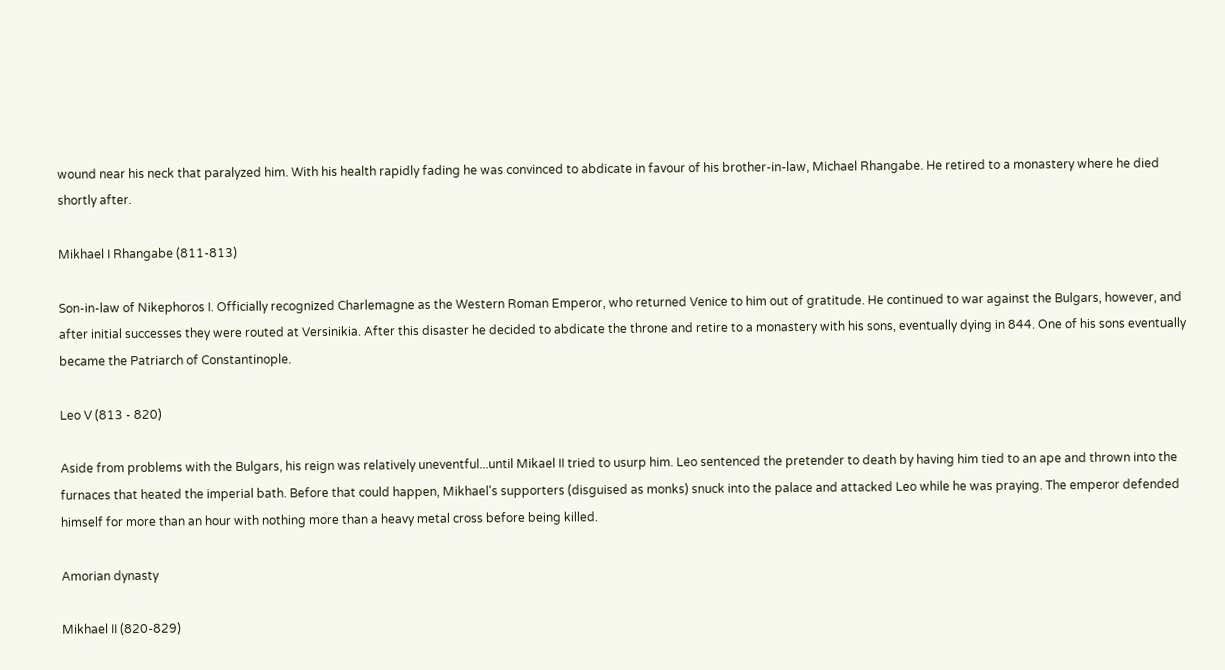wound near his neck that paralyzed him. With his health rapidly fading he was convinced to abdicate in favour of his brother-in-law, Michael Rhangabe. He retired to a monastery where he died shortly after.

Mikhael I Rhangabe (811-813)

Son-in-law of Nikephoros I. Officially recognized Charlemagne as the Western Roman Emperor, who returned Venice to him out of gratitude. He continued to war against the Bulgars, however, and after initial successes they were routed at Versinikia. After this disaster he decided to abdicate the throne and retire to a monastery with his sons, eventually dying in 844. One of his sons eventually became the Patriarch of Constantinople.

Leo V (813 - 820)

Aside from problems with the Bulgars, his reign was relatively uneventful...until Mikael II tried to usurp him. Leo sentenced the pretender to death by having him tied to an ape and thrown into the furnaces that heated the imperial bath. Before that could happen, Mikhael's supporters (disguised as monks) snuck into the palace and attacked Leo while he was praying. The emperor defended himself for more than an hour with nothing more than a heavy metal cross before being killed.

Amorian dynasty

Mikhael II (820-829)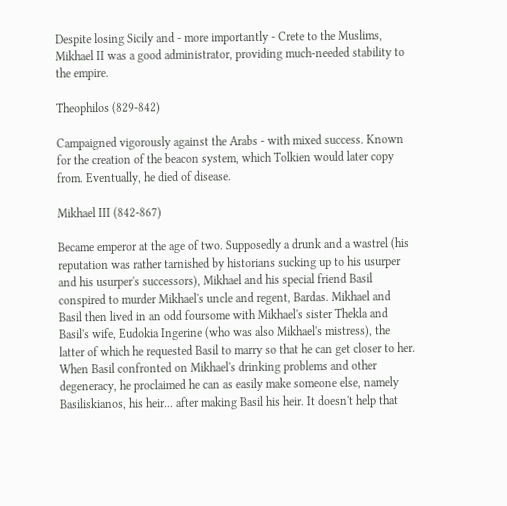Despite losing Sicily and - more importantly - Crete to the Muslims, Mikhael II was a good administrator, providing much-needed stability to the empire.

Theophilos (829-842)

Campaigned vigorously against the Arabs - with mixed success. Known for the creation of the beacon system, which Tolkien would later copy from. Eventually, he died of disease.

Mikhael III (842-867)

Became emperor at the age of two. Supposedly a drunk and a wastrel (his reputation was rather tarnished by historians sucking up to his usurper and his usurper's successors), Mikhael and his special friend Basil conspired to murder Mikhael's uncle and regent, Bardas. Mikhael and Basil then lived in an odd foursome with Mikhael's sister Thekla and Basil's wife, Eudokia Ingerine (who was also Mikhael's mistress), the latter of which he requested Basil to marry so that he can get closer to her. When Basil confronted on Mikhael's drinking problems and other degeneracy, he proclaimed he can as easily make someone else, namely Basiliskianos, his heir... after making Basil his heir. It doesn't help that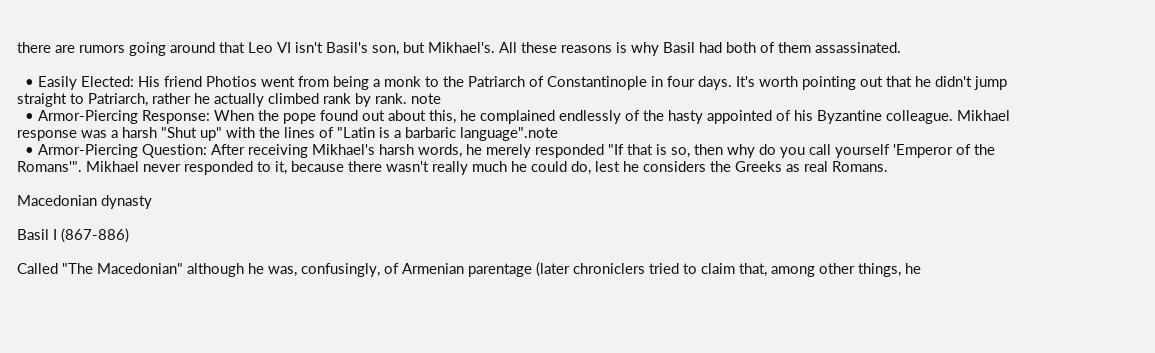there are rumors going around that Leo VI isn't Basil's son, but Mikhael's. All these reasons is why Basil had both of them assassinated.

  • Easily Elected: His friend Photios went from being a monk to the Patriarch of Constantinople in four days. It's worth pointing out that he didn't jump straight to Patriarch, rather he actually climbed rank by rank. note
  • Armor-Piercing Response: When the pope found out about this, he complained endlessly of the hasty appointed of his Byzantine colleague. Mikhael response was a harsh "Shut up" with the lines of "Latin is a barbaric language".note
  • Armor-Piercing Question: After receiving Mikhael's harsh words, he merely responded "If that is so, then why do you call yourself 'Emperor of the Romans'". Mikhael never responded to it, because there wasn't really much he could do, lest he considers the Greeks as real Romans.

Macedonian dynasty

Basil I (867-886)

Called "The Macedonian" although he was, confusingly, of Armenian parentage (later chroniclers tried to claim that, among other things, he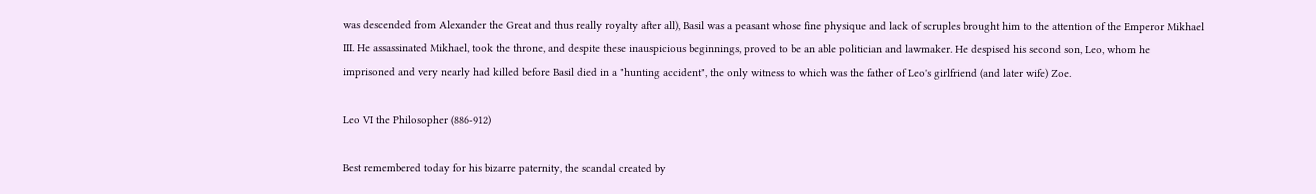was descended from Alexander the Great and thus really royalty after all), Basil was a peasant whose fine physique and lack of scruples brought him to the attention of the Emperor Mikhael III. He assassinated Mikhael, took the throne, and despite these inauspicious beginnings, proved to be an able politician and lawmaker. He despised his second son, Leo, whom he imprisoned and very nearly had killed before Basil died in a "hunting accident", the only witness to which was the father of Leo's girlfriend (and later wife) Zoe.

Leo VI the Philosopher (886-912)

Best remembered today for his bizarre paternity, the scandal created by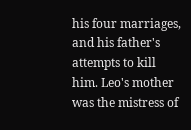his four marriages, and his father's attempts to kill him. Leo's mother was the mistress of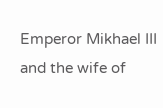Emperor Mikhael III and the wife of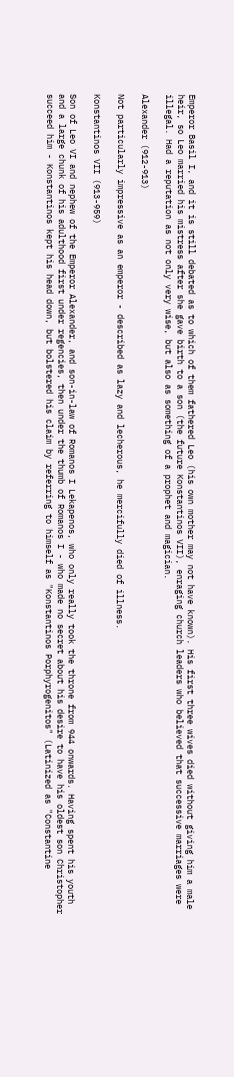Emperor Basil I, and it is still debated as to which of them fathered Leo (his own mother may not have known). His first three wives died without giving him a male heir, so Leo married his mistress after she gave birth to a son (the future Konstantinos VII), enraging church leaders who believed that successive marriages were illegal. Had a reputation as not only very wise, but also as something of a prophet and magician.

Alexander (912-913)

Not particularly impressive as an emperor - described as lazy and lecherous, he mercifully died of illness.

Konstantinos VII (913-959)

Son of Leo VI and nephew of the Emperor Alexander, and son-in-law of Romanos I Lekapenos, who only really took the throne from 944 onwards. Having spent his youth and a large chunk of his adulthood first under regencies, then under the thumb of Romanos I - who made no secret about his desire to have his oldest son Christopher succeed him - Konstantinos kept his head down, but bolstered his claim by referring to himself as "Konstantinos Porphyrogenitos" (Latinized as "Constantine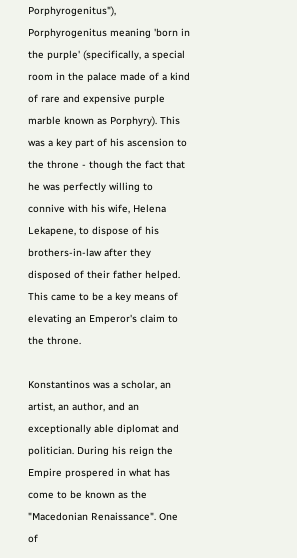Porphyrogenitus"), Porphyrogenitus meaning 'born in the purple' (specifically, a special room in the palace made of a kind of rare and expensive purple marble known as Porphyry). This was a key part of his ascension to the throne - though the fact that he was perfectly willing to connive with his wife, Helena Lekapene, to dispose of his brothers-in-law after they disposed of their father helped. This came to be a key means of elevating an Emperor's claim to the throne.

Konstantinos was a scholar, an artist, an author, and an exceptionally able diplomat and politician. During his reign the Empire prospered in what has come to be known as the "Macedonian Renaissance". One of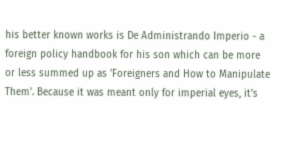his better known works is De Administrando Imperio - a foreign policy handbook for his son which can be more or less summed up as 'Foreigners and How to Manipulate Them'. Because it was meant only for imperial eyes, it's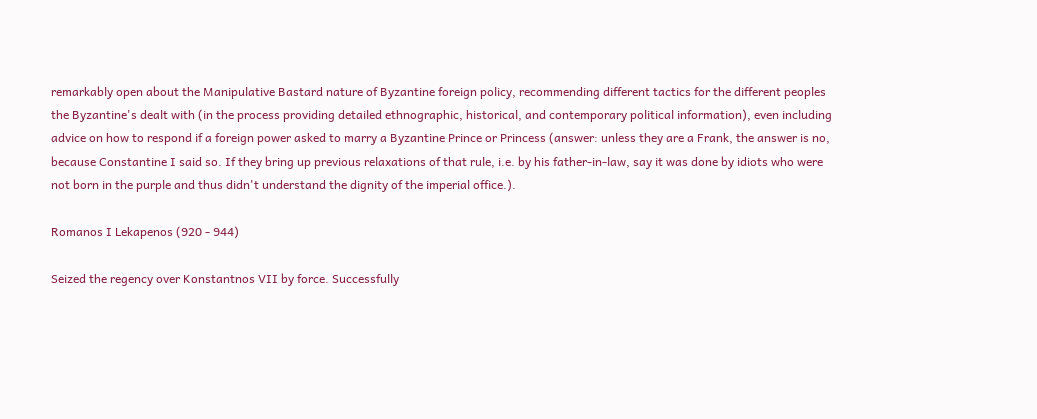remarkably open about the Manipulative Bastard nature of Byzantine foreign policy, recommending different tactics for the different peoples the Byzantine's dealt with (in the process providing detailed ethnographic, historical, and contemporary political information), even including advice on how to respond if a foreign power asked to marry a Byzantine Prince or Princess (answer: unless they are a Frank, the answer is no, because Constantine I said so. If they bring up previous relaxations of that rule, i.e. by his father-in-law, say it was done by idiots who were not born in the purple and thus didn't understand the dignity of the imperial office.).

Romanos I Lekapenos (920 - 944)

Seized the regency over Konstantnos VII by force. Successfully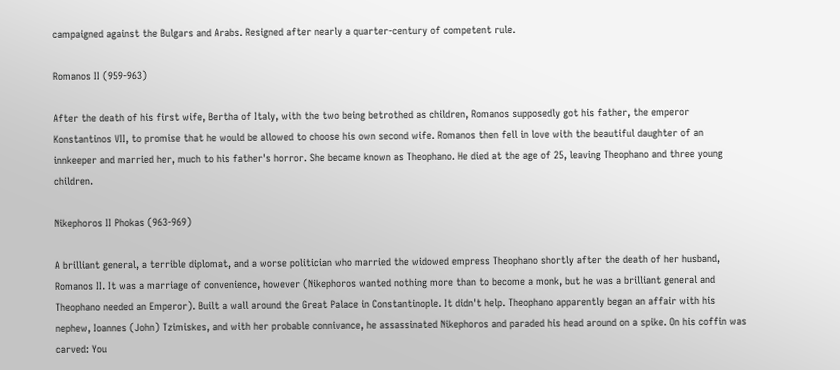campaigned against the Bulgars and Arabs. Resigned after nearly a quarter-century of competent rule.

Romanos II (959-963)

After the death of his first wife, Bertha of Italy, with the two being betrothed as children, Romanos supposedly got his father, the emperor Konstantinos VII, to promise that he would be allowed to choose his own second wife. Romanos then fell in love with the beautiful daughter of an innkeeper and married her, much to his father's horror. She became known as Theophano. He died at the age of 25, leaving Theophano and three young children.

Nikephoros II Phokas (963-969)

A brilliant general, a terrible diplomat, and a worse politician who married the widowed empress Theophano shortly after the death of her husband, Romanos II. It was a marriage of convenience, however (Nikephoros wanted nothing more than to become a monk, but he was a brilliant general and Theophano needed an Emperor). Built a wall around the Great Palace in Constantinople. It didn't help. Theophano apparently began an affair with his nephew, Ioannes (John) Tzimiskes, and with her probable connivance, he assassinated Nikephoros and paraded his head around on a spike. On his coffin was carved: You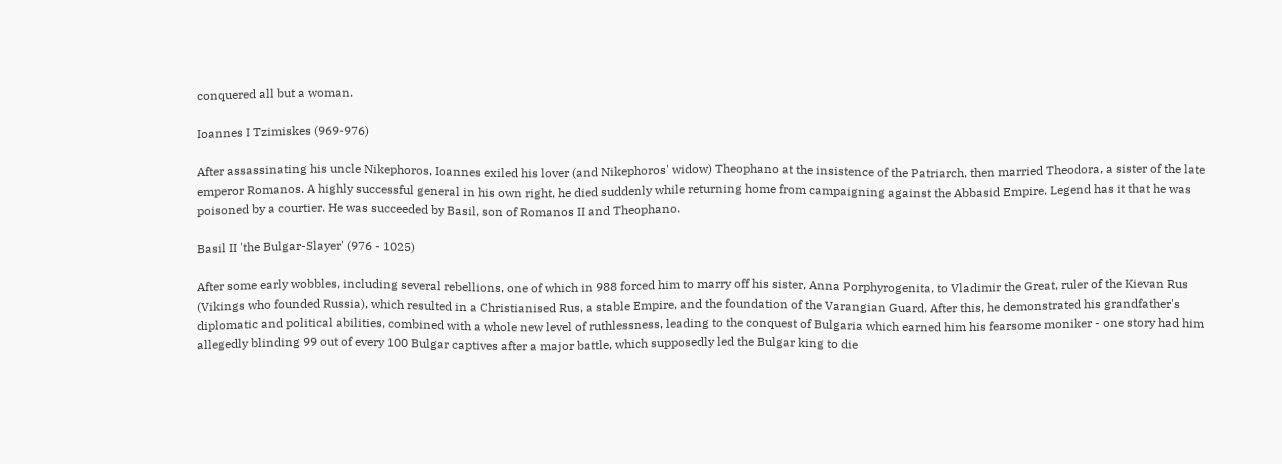conquered all but a woman.

Ioannes I Tzimiskes (969-976)

After assassinating his uncle Nikephoros, Ioannes exiled his lover (and Nikephoros' widow) Theophano at the insistence of the Patriarch, then married Theodora, a sister of the late emperor Romanos. A highly successful general in his own right, he died suddenly while returning home from campaigning against the Abbasid Empire. Legend has it that he was poisoned by a courtier. He was succeeded by Basil, son of Romanos II and Theophano.

Basil II 'the Bulgar-Slayer' (976 - 1025)

After some early wobbles, including several rebellions, one of which in 988 forced him to marry off his sister, Anna Porphyrogenita, to Vladimir the Great, ruler of the Kievan Rus (Vikings who founded Russia), which resulted in a Christianised Rus, a stable Empire, and the foundation of the Varangian Guard. After this, he demonstrated his grandfather's diplomatic and political abilities, combined with a whole new level of ruthlessness, leading to the conquest of Bulgaria which earned him his fearsome moniker - one story had him allegedly blinding 99 out of every 100 Bulgar captives after a major battle, which supposedly led the Bulgar king to die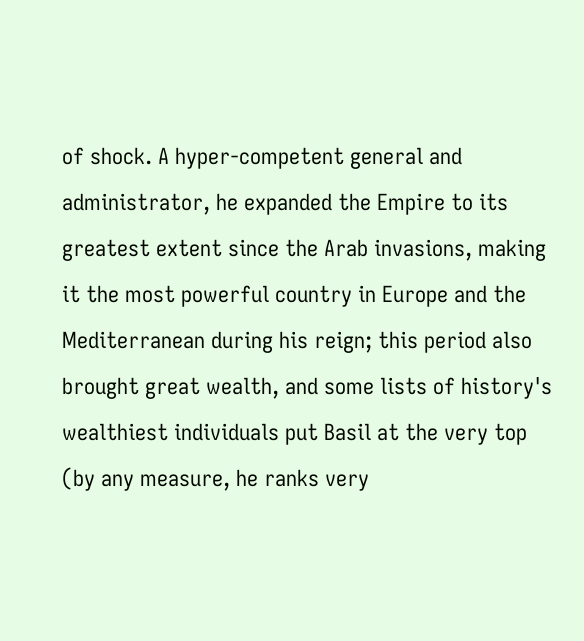of shock. A hyper-competent general and administrator, he expanded the Empire to its greatest extent since the Arab invasions, making it the most powerful country in Europe and the Mediterranean during his reign; this period also brought great wealth, and some lists of history's wealthiest individuals put Basil at the very top (by any measure, he ranks very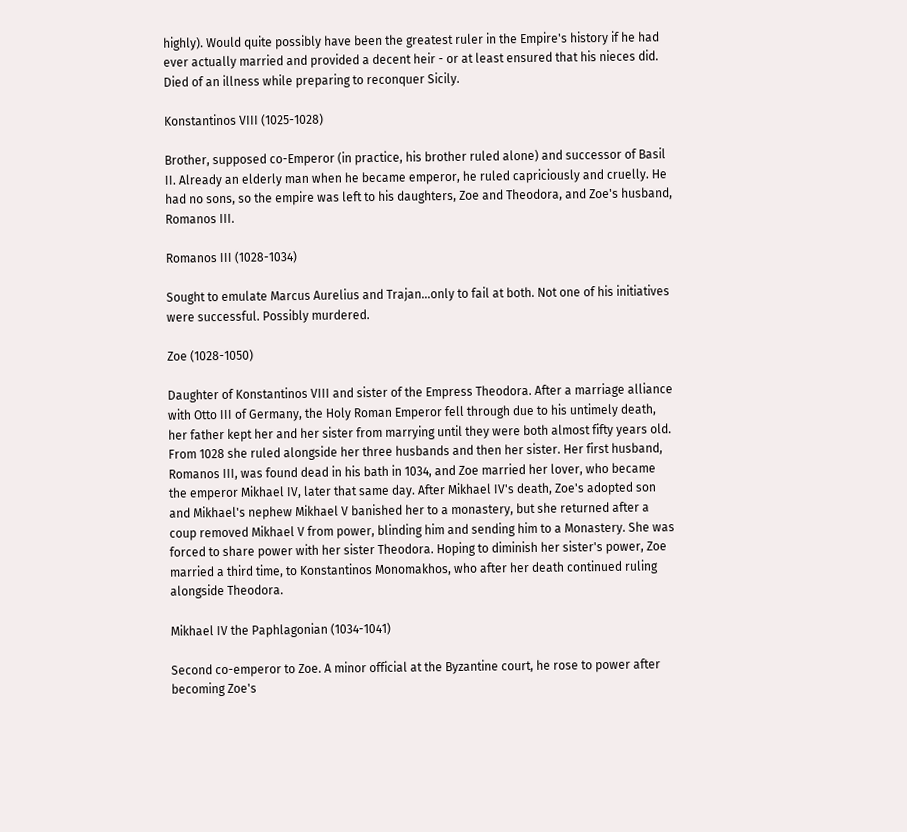highly). Would quite possibly have been the greatest ruler in the Empire's history if he had ever actually married and provided a decent heir - or at least ensured that his nieces did. Died of an illness while preparing to reconquer Sicily.

Konstantinos VIII (1025-1028)

Brother, supposed co-Emperor (in practice, his brother ruled alone) and successor of Basil II. Already an elderly man when he became emperor, he ruled capriciously and cruelly. He had no sons, so the empire was left to his daughters, Zoe and Theodora, and Zoe's husband, Romanos III.

Romanos III (1028-1034)

Sought to emulate Marcus Aurelius and Trajan...only to fail at both. Not one of his initiatives were successful. Possibly murdered.

Zoe (1028-1050)

Daughter of Konstantinos VIII and sister of the Empress Theodora. After a marriage alliance with Otto III of Germany, the Holy Roman Emperor fell through due to his untimely death, her father kept her and her sister from marrying until they were both almost fifty years old. From 1028 she ruled alongside her three husbands and then her sister. Her first husband, Romanos III, was found dead in his bath in 1034, and Zoe married her lover, who became the emperor Mikhael IV, later that same day. After Mikhael IV's death, Zoe's adopted son and Mikhael's nephew Mikhael V banished her to a monastery, but she returned after a coup removed Mikhael V from power, blinding him and sending him to a Monastery. She was forced to share power with her sister Theodora. Hoping to diminish her sister's power, Zoe married a third time, to Konstantinos Monomakhos, who after her death continued ruling alongside Theodora.

Mikhael IV the Paphlagonian (1034-1041)

Second co-emperor to Zoe. A minor official at the Byzantine court, he rose to power after becoming Zoe's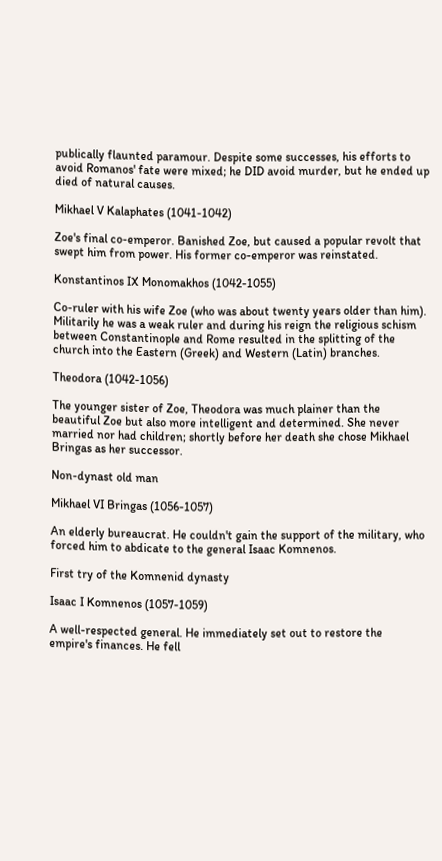publically flaunted paramour. Despite some successes, his efforts to avoid Romanos' fate were mixed; he DID avoid murder, but he ended up died of natural causes.

Mikhael V Kalaphates (1041-1042)

Zoe's final co-emperor. Banished Zoe, but caused a popular revolt that swept him from power. His former co-emperor was reinstated.

Konstantinos IX Monomakhos (1042-1055)

Co-ruler with his wife Zoe (who was about twenty years older than him). Militarily he was a weak ruler and during his reign the religious schism between Constantinople and Rome resulted in the splitting of the church into the Eastern (Greek) and Western (Latin) branches.

Theodora (1042-1056)

The younger sister of Zoe, Theodora was much plainer than the beautiful Zoe but also more intelligent and determined. She never married nor had children; shortly before her death she chose Mikhael Bringas as her successor.

Non-dynast old man

Mikhael VI Bringas (1056-1057)

An elderly bureaucrat. He couldn't gain the support of the military, who forced him to abdicate to the general Isaac Komnenos.

First try of the Komnenid dynasty

Isaac I Komnenos (1057-1059)

A well-respected general. He immediately set out to restore the empire's finances. He fell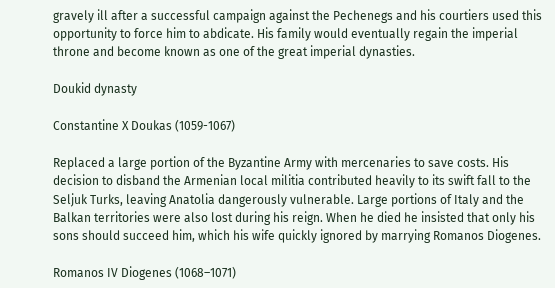gravely ill after a successful campaign against the Pechenegs and his courtiers used this opportunity to force him to abdicate. His family would eventually regain the imperial throne and become known as one of the great imperial dynasties.

Doukid dynasty

Constantine X Doukas (1059-1067)

Replaced a large portion of the Byzantine Army with mercenaries to save costs. His decision to disband the Armenian local militia contributed heavily to its swift fall to the Seljuk Turks, leaving Anatolia dangerously vulnerable. Large portions of Italy and the Balkan territories were also lost during his reign. When he died he insisted that only his sons should succeed him, which his wife quickly ignored by marrying Romanos Diogenes.

Romanos IV Diogenes (1068–1071)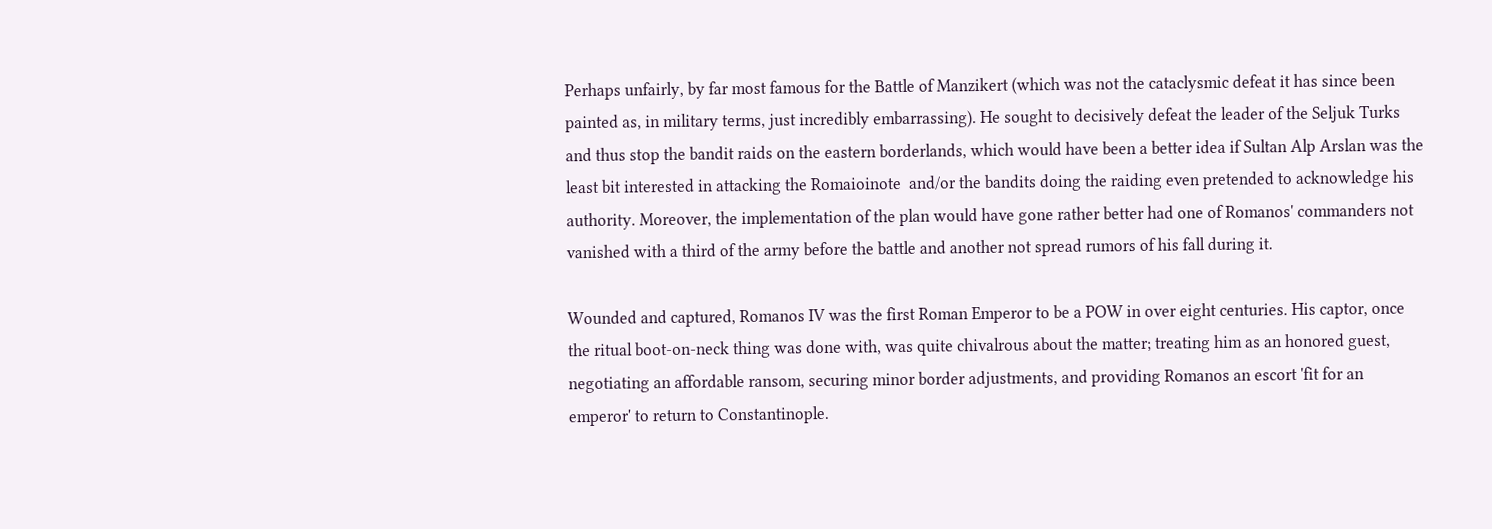Perhaps unfairly, by far most famous for the Battle of Manzikert (which was not the cataclysmic defeat it has since been painted as, in military terms, just incredibly embarrassing). He sought to decisively defeat the leader of the Seljuk Turks and thus stop the bandit raids on the eastern borderlands, which would have been a better idea if Sultan Alp Arslan was the least bit interested in attacking the Romaioinote  and/or the bandits doing the raiding even pretended to acknowledge his authority. Moreover, the implementation of the plan would have gone rather better had one of Romanos' commanders not vanished with a third of the army before the battle and another not spread rumors of his fall during it.

Wounded and captured, Romanos IV was the first Roman Emperor to be a POW in over eight centuries. His captor, once the ritual boot-on-neck thing was done with, was quite chivalrous about the matter; treating him as an honored guest, negotiating an affordable ransom, securing minor border adjustments, and providing Romanos an escort 'fit for an emperor' to return to Constantinople.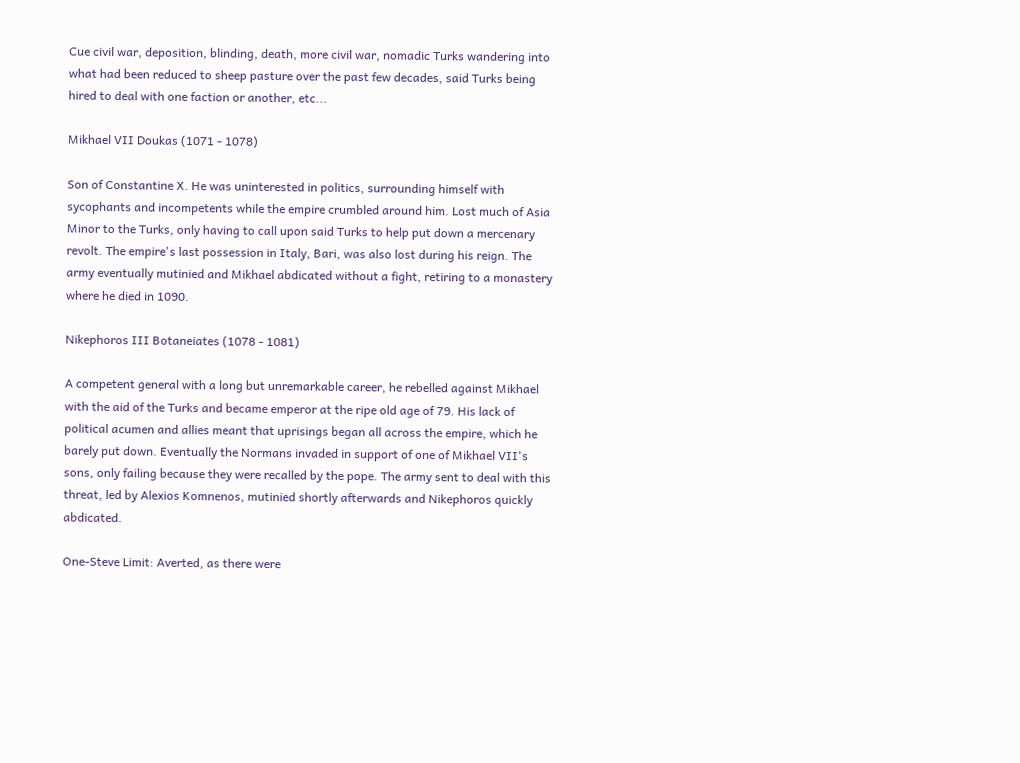Cue civil war, deposition, blinding, death, more civil war, nomadic Turks wandering into what had been reduced to sheep pasture over the past few decades, said Turks being hired to deal with one faction or another, etc...

Mikhael VII Doukas (1071 - 1078)

Son of Constantine X. He was uninterested in politics, surrounding himself with sycophants and incompetents while the empire crumbled around him. Lost much of Asia Minor to the Turks, only having to call upon said Turks to help put down a mercenary revolt. The empire's last possession in Italy, Bari, was also lost during his reign. The army eventually mutinied and Mikhael abdicated without a fight, retiring to a monastery where he died in 1090.

Nikephoros III Botaneiates (1078 - 1081)

A competent general with a long but unremarkable career, he rebelled against Mikhael with the aid of the Turks and became emperor at the ripe old age of 79. His lack of political acumen and allies meant that uprisings began all across the empire, which he barely put down. Eventually the Normans invaded in support of one of Mikhael VII's sons, only failing because they were recalled by the pope. The army sent to deal with this threat, led by Alexios Komnenos, mutinied shortly afterwards and Nikephoros quickly abdicated.

One-Steve Limit: Averted, as there were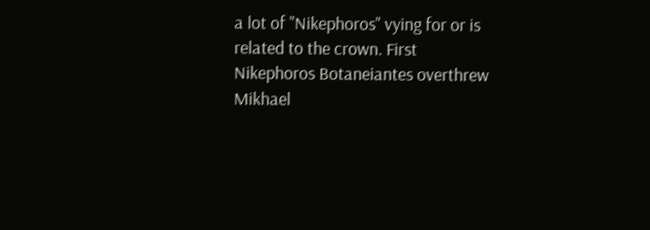a lot of "Nikephoros" vying for or is related to the crown. First Nikephoros Botaneiantes overthrew Mikhael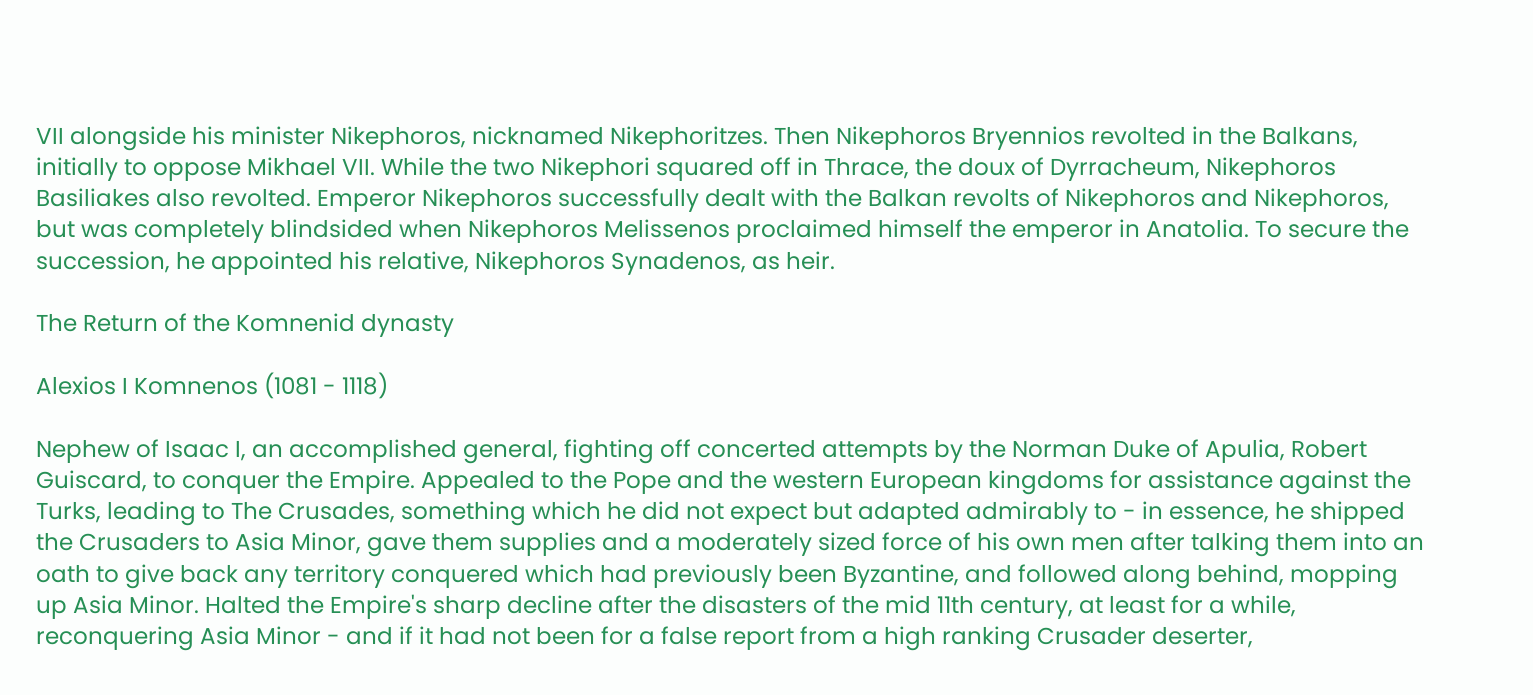VII alongside his minister Nikephoros, nicknamed Nikephoritzes. Then Nikephoros Bryennios revolted in the Balkans, initially to oppose Mikhael VII. While the two Nikephori squared off in Thrace, the doux of Dyrracheum, Nikephoros Basiliakes also revolted. Emperor Nikephoros successfully dealt with the Balkan revolts of Nikephoros and Nikephoros, but was completely blindsided when Nikephoros Melissenos proclaimed himself the emperor in Anatolia. To secure the succession, he appointed his relative, Nikephoros Synadenos, as heir.

The Return of the Komnenid dynasty

Alexios I Komnenos (1081 - 1118)

Nephew of Isaac I, an accomplished general, fighting off concerted attempts by the Norman Duke of Apulia, Robert Guiscard, to conquer the Empire. Appealed to the Pope and the western European kingdoms for assistance against the Turks, leading to The Crusades, something which he did not expect but adapted admirably to - in essence, he shipped the Crusaders to Asia Minor, gave them supplies and a moderately sized force of his own men after talking them into an oath to give back any territory conquered which had previously been Byzantine, and followed along behind, mopping up Asia Minor. Halted the Empire's sharp decline after the disasters of the mid 11th century, at least for a while, reconquering Asia Minor - and if it had not been for a false report from a high ranking Crusader deserter,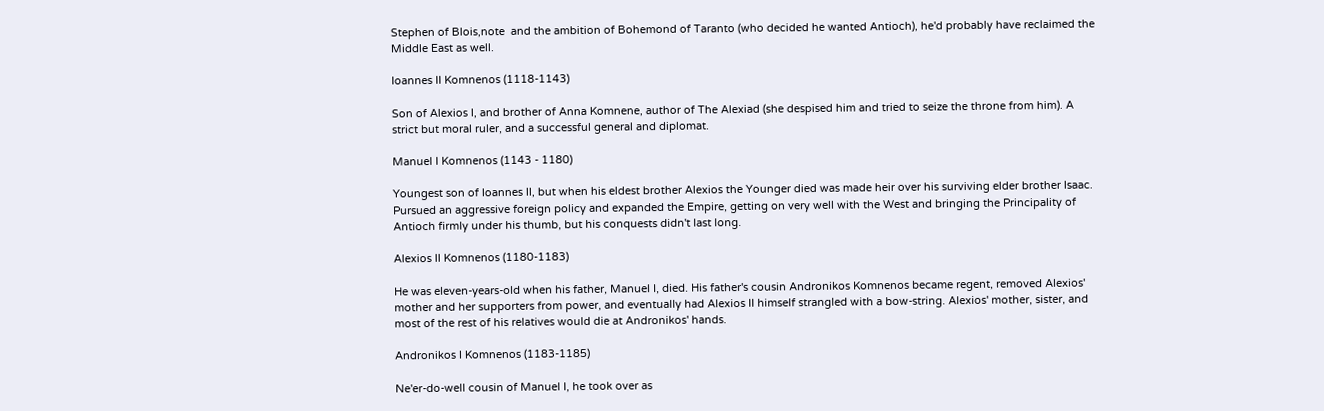Stephen of Blois,note  and the ambition of Bohemond of Taranto (who decided he wanted Antioch), he'd probably have reclaimed the Middle East as well.

Ioannes II Komnenos (1118-1143)

Son of Alexios I, and brother of Anna Komnene, author of The Alexiad (she despised him and tried to seize the throne from him). A strict but moral ruler, and a successful general and diplomat.

Manuel I Komnenos (1143 - 1180)

Youngest son of Ioannes II, but when his eldest brother Alexios the Younger died was made heir over his surviving elder brother Isaac. Pursued an aggressive foreign policy and expanded the Empire, getting on very well with the West and bringing the Principality of Antioch firmly under his thumb, but his conquests didn't last long.

Alexios II Komnenos (1180-1183)

He was eleven-years-old when his father, Manuel I, died. His father's cousin Andronikos Komnenos became regent, removed Alexios' mother and her supporters from power, and eventually had Alexios II himself strangled with a bow-string. Alexios' mother, sister, and most of the rest of his relatives would die at Andronikos' hands.

Andronikos I Komnenos (1183-1185)

Ne'er-do-well cousin of Manuel I, he took over as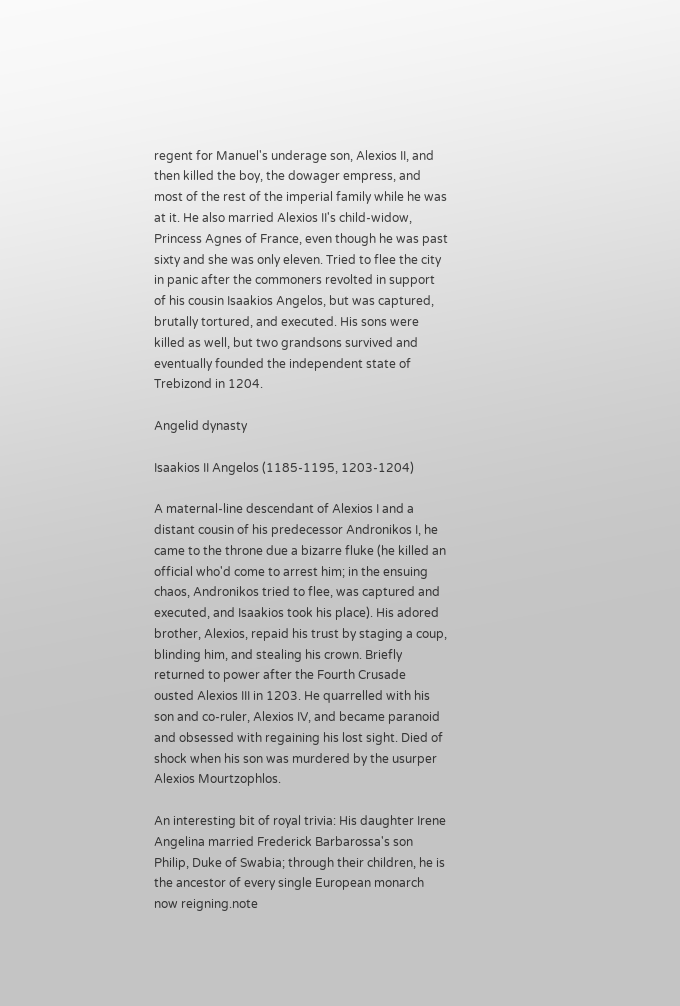regent for Manuel's underage son, Alexios II, and then killed the boy, the dowager empress, and most of the rest of the imperial family while he was at it. He also married Alexios II's child-widow, Princess Agnes of France, even though he was past sixty and she was only eleven. Tried to flee the city in panic after the commoners revolted in support of his cousin Isaakios Angelos, but was captured, brutally tortured, and executed. His sons were killed as well, but two grandsons survived and eventually founded the independent state of Trebizond in 1204.

Angelid dynasty

Isaakios II Angelos (1185-1195, 1203-1204)

A maternal-line descendant of Alexios I and a distant cousin of his predecessor Andronikos I, he came to the throne due a bizarre fluke (he killed an official who'd come to arrest him; in the ensuing chaos, Andronikos tried to flee, was captured and executed, and Isaakios took his place). His adored brother, Alexios, repaid his trust by staging a coup, blinding him, and stealing his crown. Briefly returned to power after the Fourth Crusade ousted Alexios III in 1203. He quarrelled with his son and co-ruler, Alexios IV, and became paranoid and obsessed with regaining his lost sight. Died of shock when his son was murdered by the usurper Alexios Mourtzophlos.

An interesting bit of royal trivia: His daughter Irene Angelina married Frederick Barbarossa's son Philip, Duke of Swabia; through their children, he is the ancestor of every single European monarch now reigning.note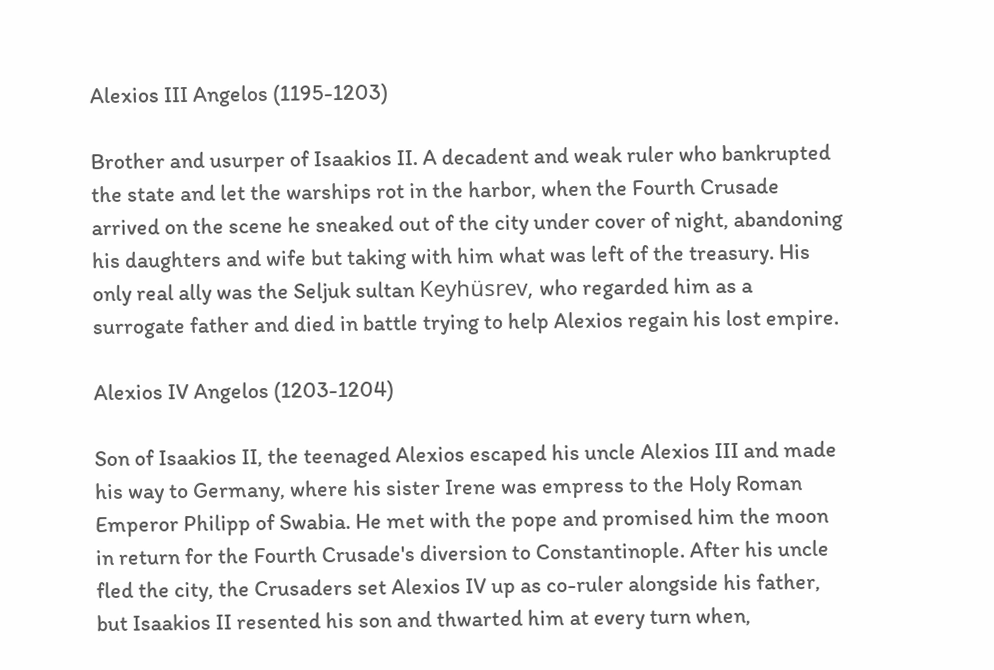Alexios III Angelos (1195-1203)

Brother and usurper of Isaakios II. A decadent and weak ruler who bankrupted the state and let the warships rot in the harbor, when the Fourth Crusade arrived on the scene he sneaked out of the city under cover of night, abandoning his daughters and wife but taking with him what was left of the treasury. His only real ally was the Seljuk sultan Keyhüsrev, who regarded him as a surrogate father and died in battle trying to help Alexios regain his lost empire.

Alexios IV Angelos (1203-1204)

Son of Isaakios II, the teenaged Alexios escaped his uncle Alexios III and made his way to Germany, where his sister Irene was empress to the Holy Roman Emperor Philipp of Swabia. He met with the pope and promised him the moon in return for the Fourth Crusade's diversion to Constantinople. After his uncle fled the city, the Crusaders set Alexios IV up as co-ruler alongside his father, but Isaakios II resented his son and thwarted him at every turn when,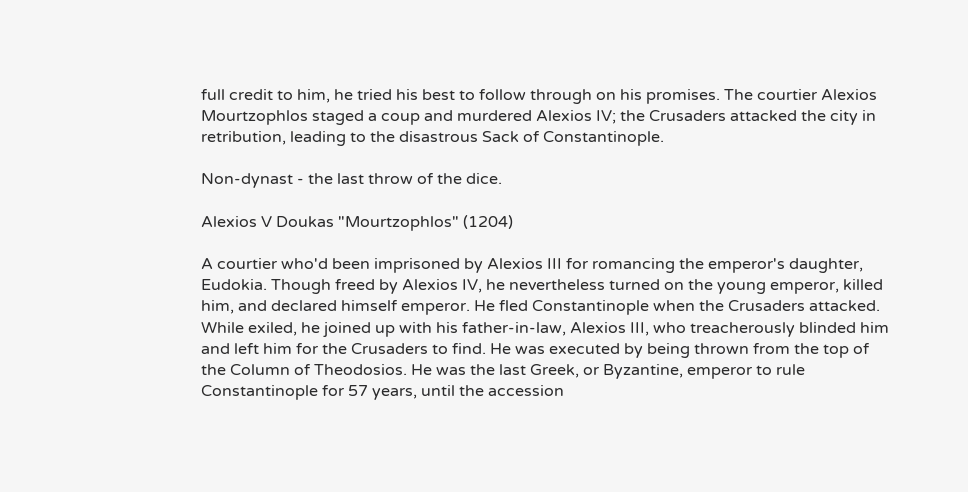full credit to him, he tried his best to follow through on his promises. The courtier Alexios Mourtzophlos staged a coup and murdered Alexios IV; the Crusaders attacked the city in retribution, leading to the disastrous Sack of Constantinople.

Non-dynast - the last throw of the dice.

Alexios V Doukas "Mourtzophlos" (1204)

A courtier who'd been imprisoned by Alexios III for romancing the emperor's daughter, Eudokia. Though freed by Alexios IV, he nevertheless turned on the young emperor, killed him, and declared himself emperor. He fled Constantinople when the Crusaders attacked. While exiled, he joined up with his father-in-law, Alexios III, who treacherously blinded him and left him for the Crusaders to find. He was executed by being thrown from the top of the Column of Theodosios. He was the last Greek, or Byzantine, emperor to rule Constantinople for 57 years, until the accession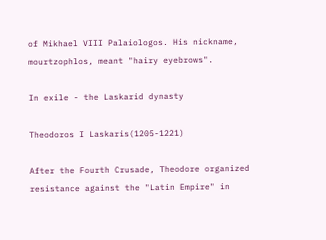of Mikhael VIII Palaiologos. His nickname, mourtzophlos, meant "hairy eyebrows".

In exile - the Laskarid dynasty

Theodoros I Laskaris(1205-1221)

After the Fourth Crusade, Theodore organized resistance against the "Latin Empire" in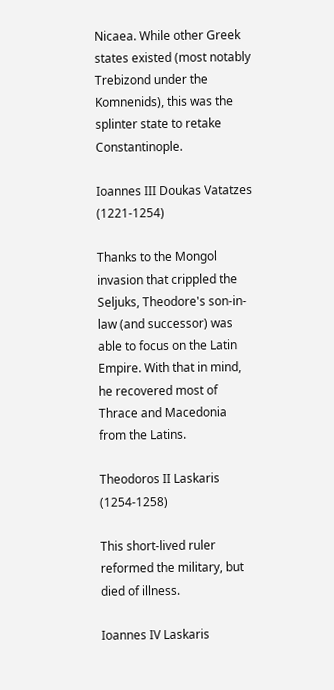Nicaea. While other Greek states existed (most notably Trebizond under the Komnenids), this was the splinter state to retake Constantinople.

Ioannes III Doukas Vatatzes (1221-1254)

Thanks to the Mongol invasion that crippled the Seljuks, Theodore's son-in-law (and successor) was able to focus on the Latin Empire. With that in mind, he recovered most of Thrace and Macedonia from the Latins.

Theodoros II Laskaris (1254-1258)

This short-lived ruler reformed the military, but died of illness.

Ioannes IV Laskaris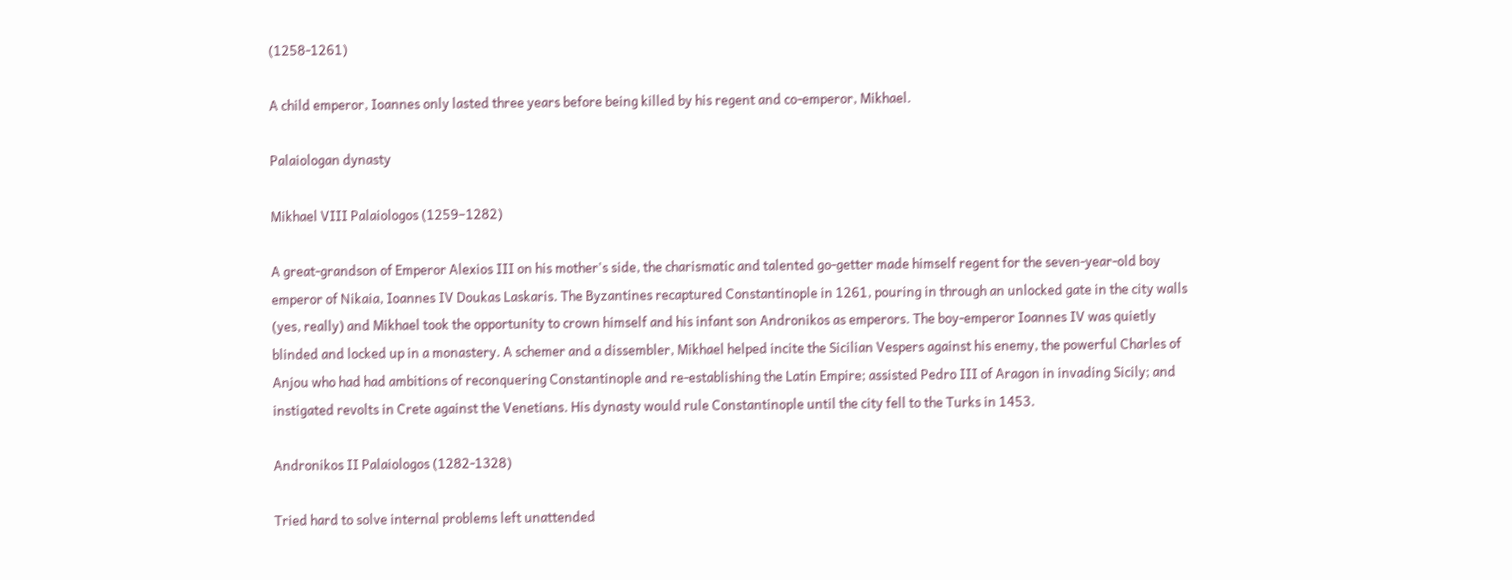(1258-1261)

A child emperor, Ioannes only lasted three years before being killed by his regent and co-emperor, Mikhael.

Palaiologan dynasty

Mikhael VIII Palaiologos (1259–1282)

A great-grandson of Emperor Alexios III on his mother's side, the charismatic and talented go-getter made himself regent for the seven-year-old boy emperor of Nikaia, Ioannes IV Doukas Laskaris. The Byzantines recaptured Constantinople in 1261, pouring in through an unlocked gate in the city walls (yes, really) and Mikhael took the opportunity to crown himself and his infant son Andronikos as emperors. The boy-emperor Ioannes IV was quietly blinded and locked up in a monastery. A schemer and a dissembler, Mikhael helped incite the Sicilian Vespers against his enemy, the powerful Charles of Anjou who had had ambitions of reconquering Constantinople and re-establishing the Latin Empire; assisted Pedro III of Aragon in invading Sicily; and instigated revolts in Crete against the Venetians. His dynasty would rule Constantinople until the city fell to the Turks in 1453.

Andronikos II Palaiologos (1282-1328)

Tried hard to solve internal problems left unattended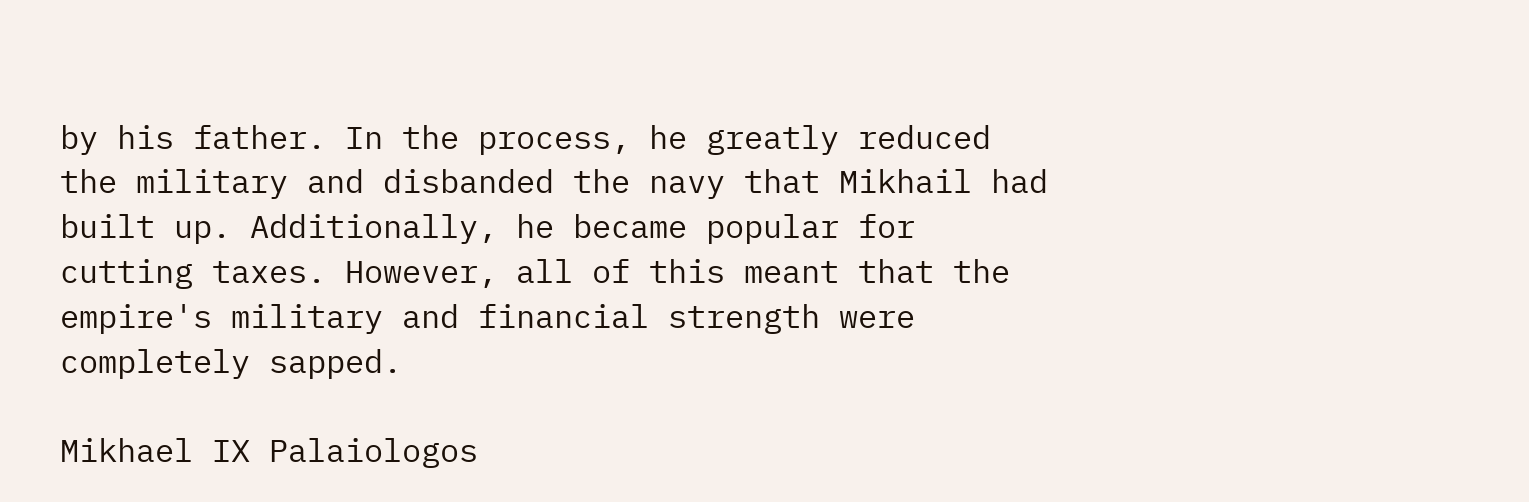by his father. In the process, he greatly reduced the military and disbanded the navy that Mikhail had built up. Additionally, he became popular for cutting taxes. However, all of this meant that the empire's military and financial strength were completely sapped.

Mikhael IX Palaiologos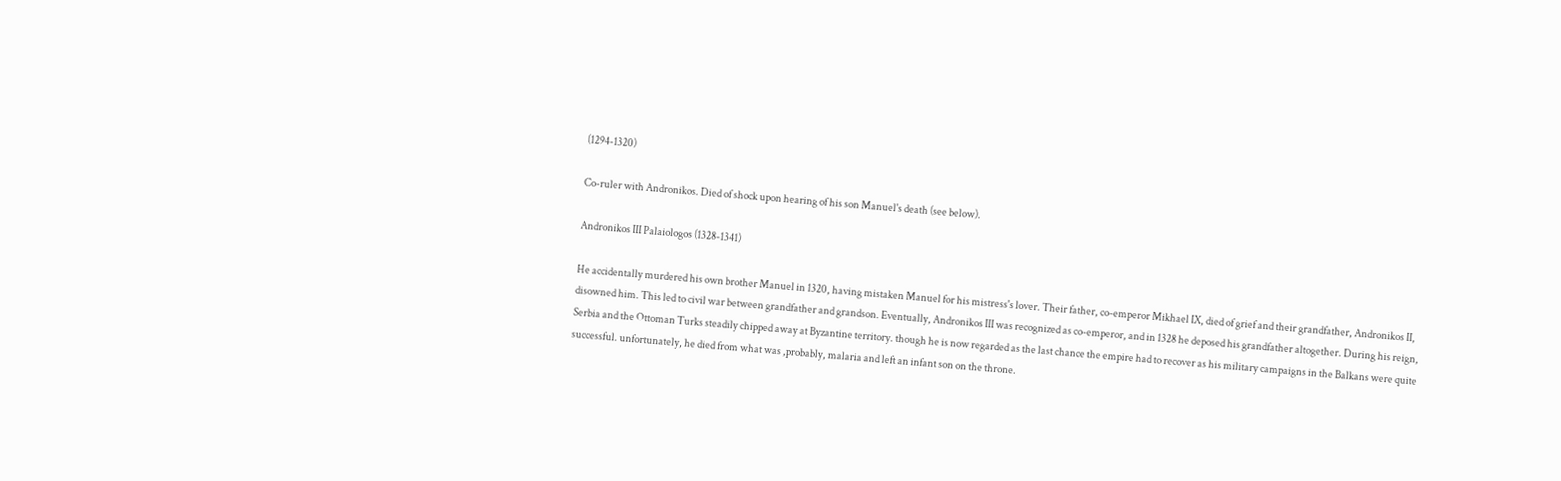(1294-1320)

Co-ruler with Andronikos. Died of shock upon hearing of his son Manuel's death (see below).

Andronikos III Palaiologos (1328-1341)

He accidentally murdered his own brother Manuel in 1320, having mistaken Manuel for his mistress's lover. Their father, co-emperor Mikhael IX, died of grief and their grandfather, Andronikos II, disowned him. This led to civil war between grandfather and grandson. Eventually, Andronikos III was recognized as co-emperor, and in 1328 he deposed his grandfather altogether. During his reign, Serbia and the Ottoman Turks steadily chipped away at Byzantine territory. though he is now regarded as the last chance the empire had to recover as his military campaigns in the Balkans were quite successful. unfortunately, he died from what was ,probably, malaria and left an infant son on the throne.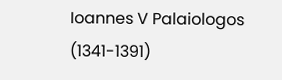Ioannes V Palaiologos (1341-1391)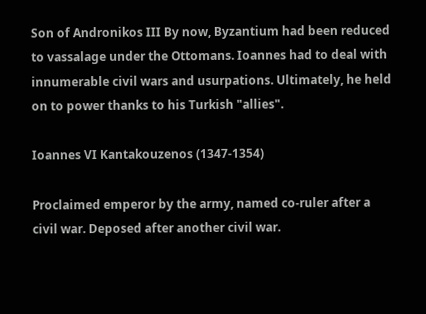Son of Andronikos III By now, Byzantium had been reduced to vassalage under the Ottomans. Ioannes had to deal with innumerable civil wars and usurpations. Ultimately, he held on to power thanks to his Turkish "allies".

Ioannes VI Kantakouzenos (1347-1354)

Proclaimed emperor by the army, named co-ruler after a civil war. Deposed after another civil war.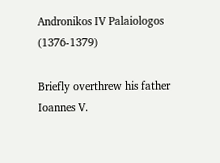Andronikos IV Palaiologos (1376-1379)

Briefly overthrew his father Ioannes V.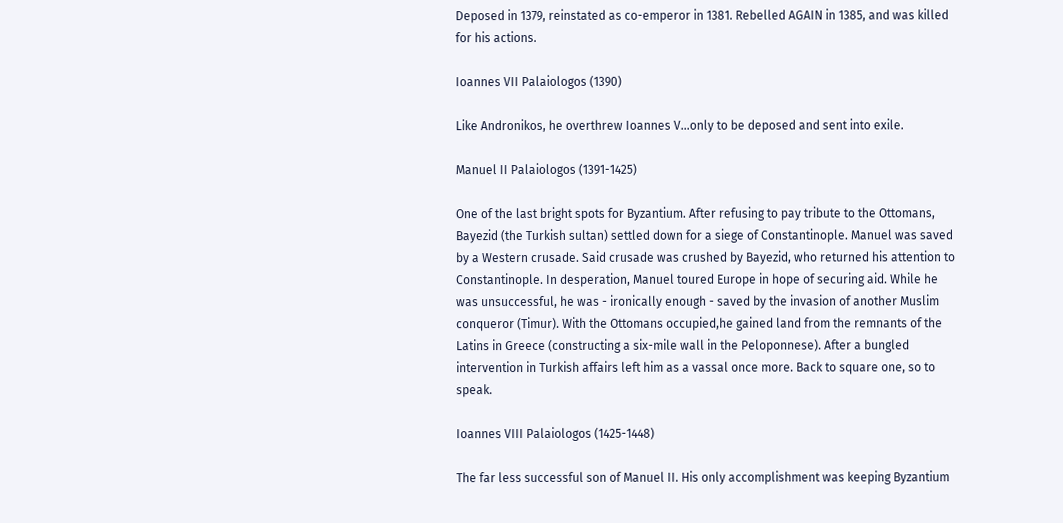Deposed in 1379, reinstated as co-emperor in 1381. Rebelled AGAIN in 1385, and was killed for his actions.

Ioannes VII Palaiologos (1390)

Like Andronikos, he overthrew Ioannes V...only to be deposed and sent into exile.

Manuel II Palaiologos (1391-1425)

One of the last bright spots for Byzantium. After refusing to pay tribute to the Ottomans, Bayezid (the Turkish sultan) settled down for a siege of Constantinople. Manuel was saved by a Western crusade. Said crusade was crushed by Bayezid, who returned his attention to Constantinople. In desperation, Manuel toured Europe in hope of securing aid. While he was unsuccessful, he was - ironically enough - saved by the invasion of another Muslim conqueror (Timur). With the Ottomans occupied,he gained land from the remnants of the Latins in Greece (constructing a six-mile wall in the Peloponnese). After a bungled intervention in Turkish affairs left him as a vassal once more. Back to square one, so to speak.

Ioannes VIII Palaiologos (1425-1448)

The far less successful son of Manuel II. His only accomplishment was keeping Byzantium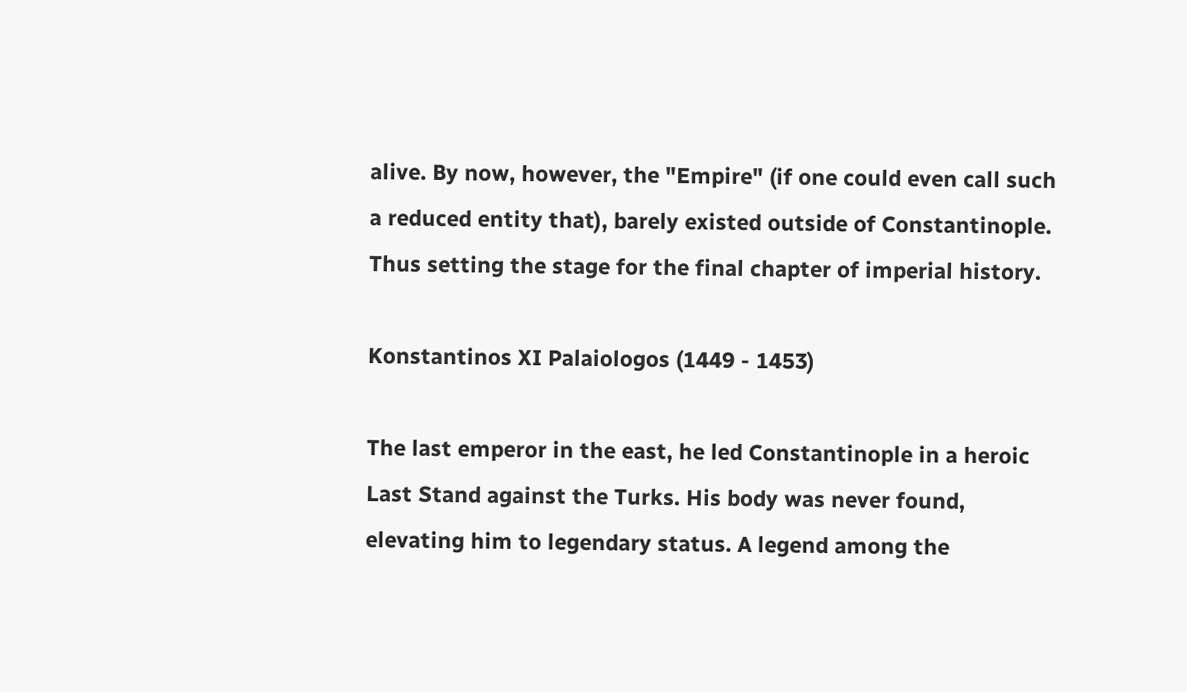alive. By now, however, the "Empire" (if one could even call such a reduced entity that), barely existed outside of Constantinople. Thus setting the stage for the final chapter of imperial history.

Konstantinos XI Palaiologos (1449 - 1453)

The last emperor in the east, he led Constantinople in a heroic Last Stand against the Turks. His body was never found, elevating him to legendary status. A legend among the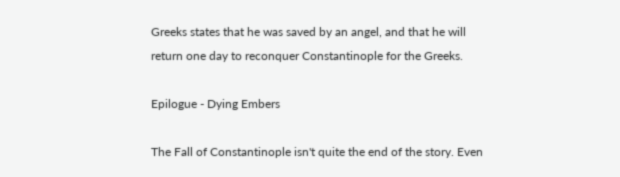Greeks states that he was saved by an angel, and that he will return one day to reconquer Constantinople for the Greeks.

Epilogue - Dying Embers

The Fall of Constantinople isn't quite the end of the story. Even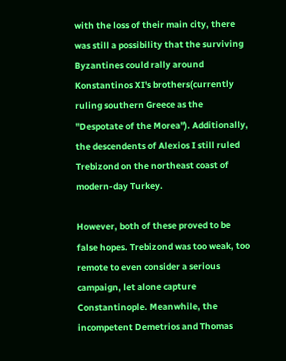with the loss of their main city, there was still a possibility that the surviving Byzantines could rally around Konstantinos XI's brothers(currently ruling southern Greece as the "Despotate of the Morea"). Additionally, the descendents of Alexios I still ruled Trebizond on the northeast coast of modern-day Turkey.

However, both of these proved to be false hopes. Trebizond was too weak, too remote to even consider a serious campaign, let alone capture Constantinople. Meanwhile, the incompetent Demetrios and Thomas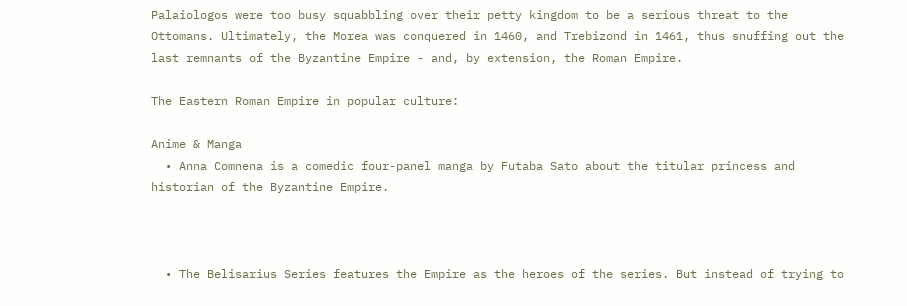Palaiologos were too busy squabbling over their petty kingdom to be a serious threat to the Ottomans. Ultimately, the Morea was conquered in 1460, and Trebizond in 1461, thus snuffing out the last remnants of the Byzantine Empire - and, by extension, the Roman Empire.

The Eastern Roman Empire in popular culture:

Anime & Manga
  • Anna Comnena is a comedic four-panel manga by Futaba Sato about the titular princess and historian of the Byzantine Empire.



  • The Belisarius Series features the Empire as the heroes of the series. But instead of trying to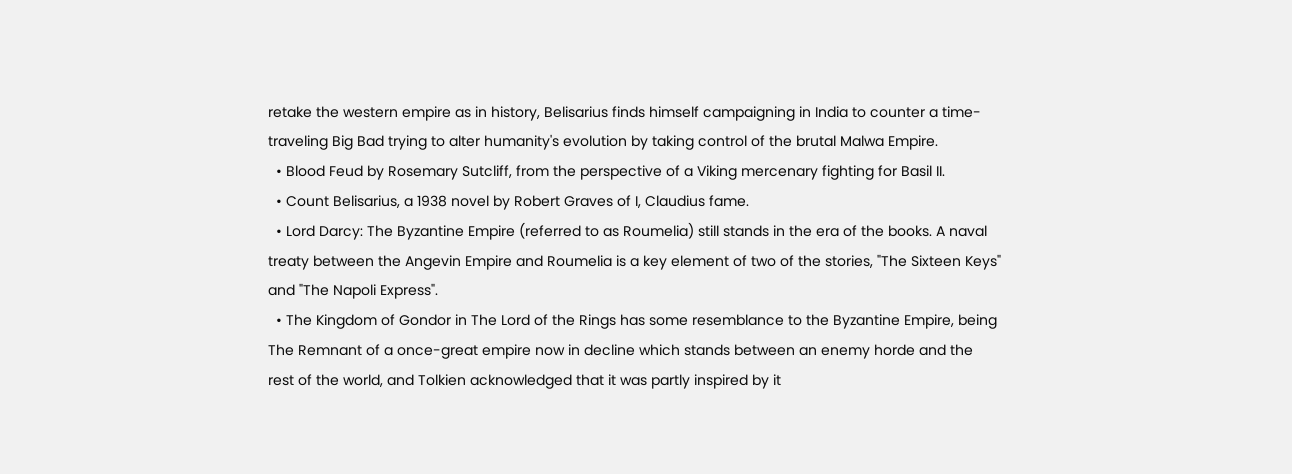retake the western empire as in history, Belisarius finds himself campaigning in India to counter a time-traveling Big Bad trying to alter humanity's evolution by taking control of the brutal Malwa Empire.
  • Blood Feud by Rosemary Sutcliff, from the perspective of a Viking mercenary fighting for Basil II.
  • Count Belisarius, a 1938 novel by Robert Graves of I, Claudius fame.
  • Lord Darcy: The Byzantine Empire (referred to as Roumelia) still stands in the era of the books. A naval treaty between the Angevin Empire and Roumelia is a key element of two of the stories, "The Sixteen Keys" and "The Napoli Express".
  • The Kingdom of Gondor in The Lord of the Rings has some resemblance to the Byzantine Empire, being The Remnant of a once-great empire now in decline which stands between an enemy horde and the rest of the world, and Tolkien acknowledged that it was partly inspired by it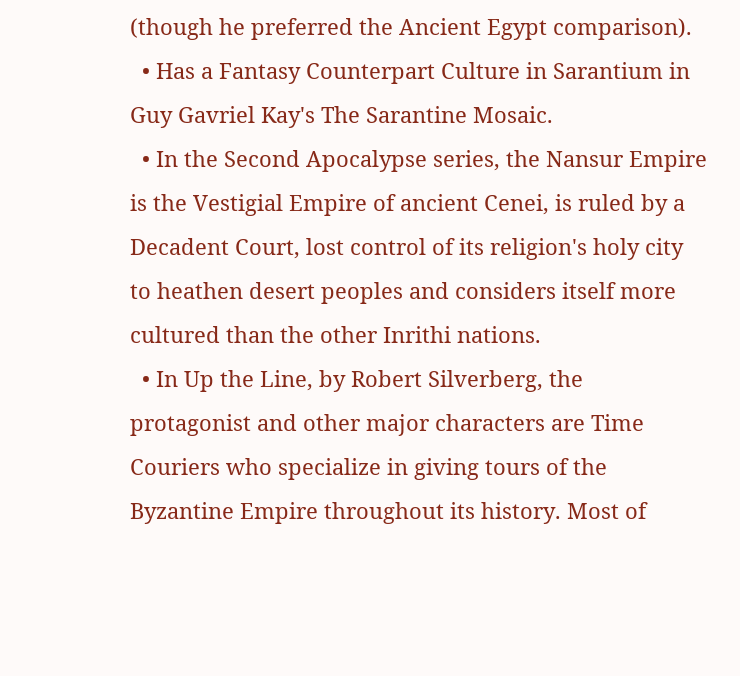(though he preferred the Ancient Egypt comparison).
  • Has a Fantasy Counterpart Culture in Sarantium in Guy Gavriel Kay's The Sarantine Mosaic.
  • In the Second Apocalypse series, the Nansur Empire is the Vestigial Empire of ancient Cenei, is ruled by a Decadent Court, lost control of its religion's holy city to heathen desert peoples and considers itself more cultured than the other Inrithi nations.
  • In Up the Line, by Robert Silverberg, the protagonist and other major characters are Time Couriers who specialize in giving tours of the Byzantine Empire throughout its history. Most of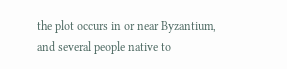the plot occurs in or near Byzantium, and several people native to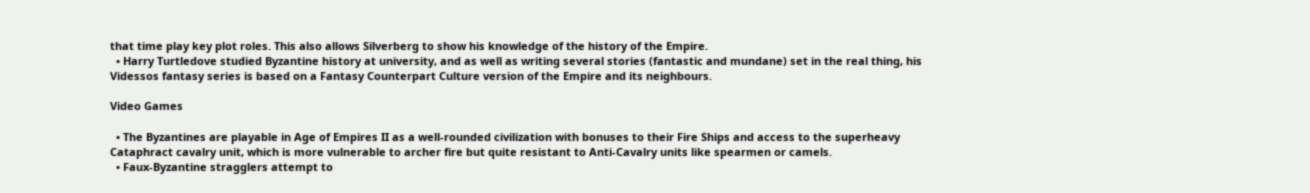that time play key plot roles. This also allows Silverberg to show his knowledge of the history of the Empire.
  • Harry Turtledove studied Byzantine history at university, and as well as writing several stories (fantastic and mundane) set in the real thing, his Videssos fantasy series is based on a Fantasy Counterpart Culture version of the Empire and its neighbours.

Video Games

  • The Byzantines are playable in Age of Empires II as a well-rounded civilization with bonuses to their Fire Ships and access to the superheavy Cataphract cavalry unit, which is more vulnerable to archer fire but quite resistant to Anti-Cavalry units like spearmen or camels.
  • Faux-Byzantine stragglers attempt to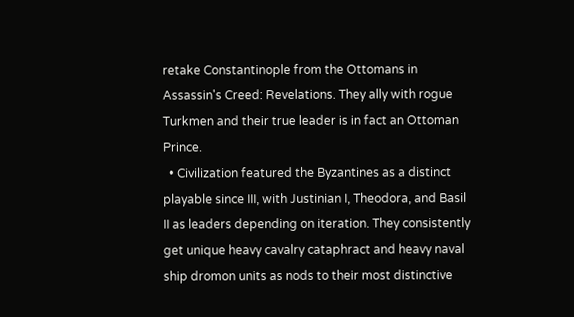retake Constantinople from the Ottomans in Assassin's Creed: Revelations. They ally with rogue Turkmen and their true leader is in fact an Ottoman Prince.
  • Civilization featured the Byzantines as a distinct playable since III, with Justinian I, Theodora, and Basil II as leaders depending on iteration. They consistently get unique heavy cavalry cataphract and heavy naval ship dromon units as nods to their most distinctive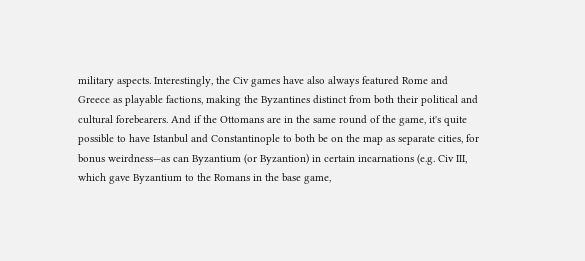military aspects. Interestingly, the Civ games have also always featured Rome and Greece as playable factions, making the Byzantines distinct from both their political and cultural forebearers. And if the Ottomans are in the same round of the game, it's quite possible to have Istanbul and Constantinople to both be on the map as separate cities, for bonus weirdness—as can Byzantium (or Byzantion) in certain incarnations (e.g. Civ III, which gave Byzantium to the Romans in the base game,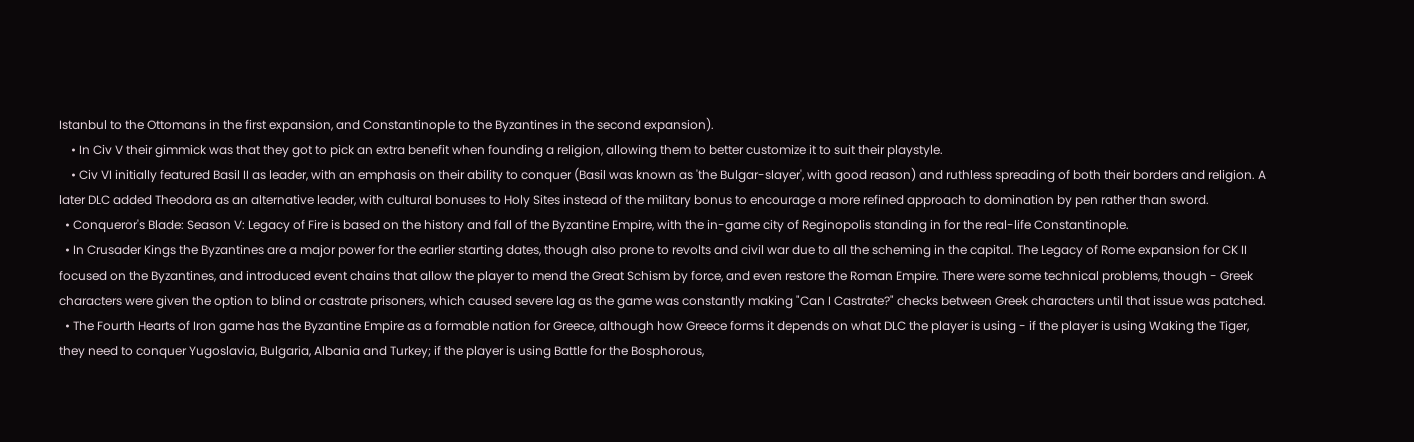Istanbul to the Ottomans in the first expansion, and Constantinople to the Byzantines in the second expansion).
    • In Civ V their gimmick was that they got to pick an extra benefit when founding a religion, allowing them to better customize it to suit their playstyle.
    • Civ VI initially featured Basil II as leader, with an emphasis on their ability to conquer (Basil was known as 'the Bulgar-slayer', with good reason) and ruthless spreading of both their borders and religion. A later DLC added Theodora as an alternative leader, with cultural bonuses to Holy Sites instead of the military bonus to encourage a more refined approach to domination by pen rather than sword.
  • Conqueror's Blade: Season V: Legacy of Fire is based on the history and fall of the Byzantine Empire, with the in-game city of Reginopolis standing in for the real-life Constantinople.
  • In Crusader Kings the Byzantines are a major power for the earlier starting dates, though also prone to revolts and civil war due to all the scheming in the capital. The Legacy of Rome expansion for CK II focused on the Byzantines, and introduced event chains that allow the player to mend the Great Schism by force, and even restore the Roman Empire. There were some technical problems, though - Greek characters were given the option to blind or castrate prisoners, which caused severe lag as the game was constantly making "Can I Castrate?" checks between Greek characters until that issue was patched.
  • The Fourth Hearts of Iron game has the Byzantine Empire as a formable nation for Greece, although how Greece forms it depends on what DLC the player is using - if the player is using Waking the Tiger, they need to conquer Yugoslavia, Bulgaria, Albania and Turkey; if the player is using Battle for the Bosphorous,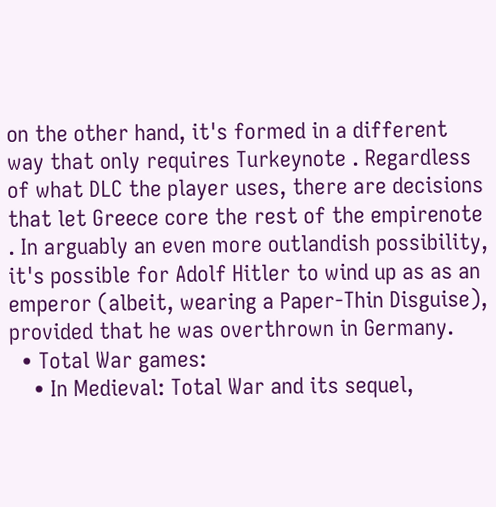on the other hand, it's formed in a different way that only requires Turkeynote . Regardless of what DLC the player uses, there are decisions that let Greece core the rest of the empirenote . In arguably an even more outlandish possibility, it's possible for Adolf Hitler to wind up as as an emperor (albeit, wearing a Paper-Thin Disguise), provided that he was overthrown in Germany.
  • Total War games:
    • In Medieval: Total War and its sequel,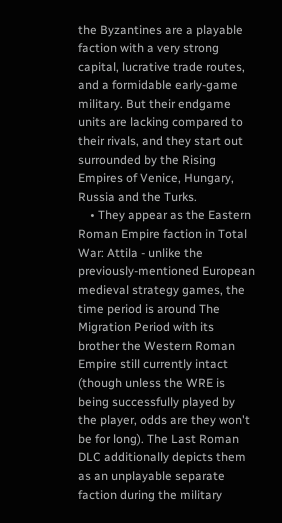the Byzantines are a playable faction with a very strong capital, lucrative trade routes, and a formidable early-game military. But their endgame units are lacking compared to their rivals, and they start out surrounded by the Rising Empires of Venice, Hungary, Russia and the Turks.
    • They appear as the Eastern Roman Empire faction in Total War: Attila - unlike the previously-mentioned European medieval strategy games, the time period is around The Migration Period with its brother the Western Roman Empire still currently intact (though unless the WRE is being successfully played by the player, odds are they won't be for long). The Last Roman DLC additionally depicts them as an unplayable separate faction during the military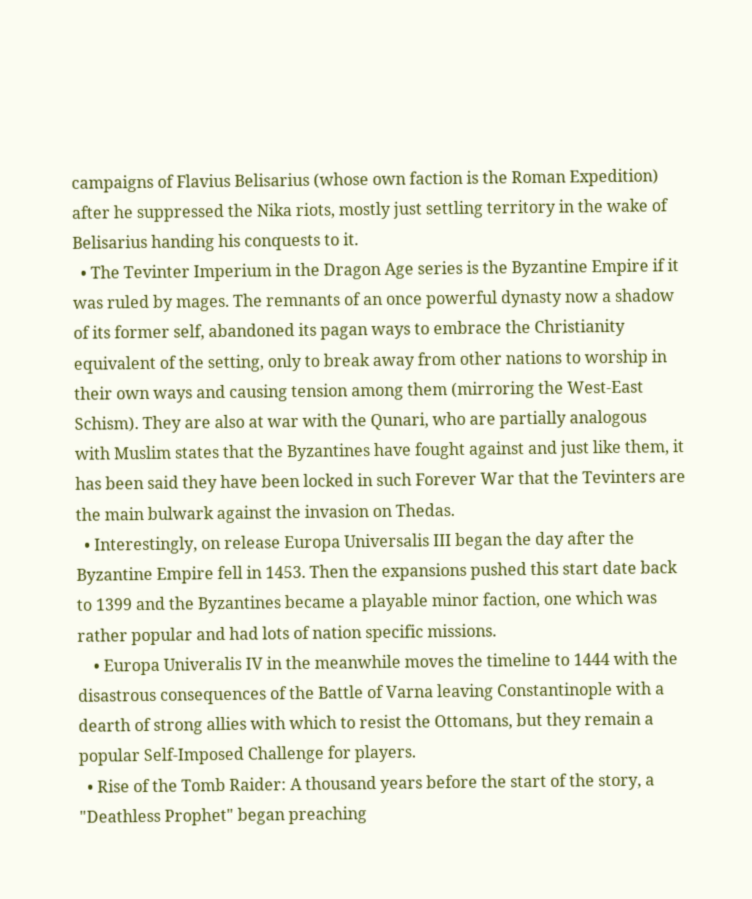campaigns of Flavius Belisarius (whose own faction is the Roman Expedition) after he suppressed the Nika riots, mostly just settling territory in the wake of Belisarius handing his conquests to it.
  • The Tevinter Imperium in the Dragon Age series is the Byzantine Empire if it was ruled by mages. The remnants of an once powerful dynasty now a shadow of its former self, abandoned its pagan ways to embrace the Christianity equivalent of the setting, only to break away from other nations to worship in their own ways and causing tension among them (mirroring the West-East Schism). They are also at war with the Qunari, who are partially analogous with Muslim states that the Byzantines have fought against and just like them, it has been said they have been locked in such Forever War that the Tevinters are the main bulwark against the invasion on Thedas.
  • Interestingly, on release Europa Universalis III began the day after the Byzantine Empire fell in 1453. Then the expansions pushed this start date back to 1399 and the Byzantines became a playable minor faction, one which was rather popular and had lots of nation specific missions.
    • Europa Univeralis IV in the meanwhile moves the timeline to 1444 with the disastrous consequences of the Battle of Varna leaving Constantinople with a dearth of strong allies with which to resist the Ottomans, but they remain a popular Self-Imposed Challenge for players.
  • Rise of the Tomb Raider: A thousand years before the start of the story, a "Deathless Prophet" began preaching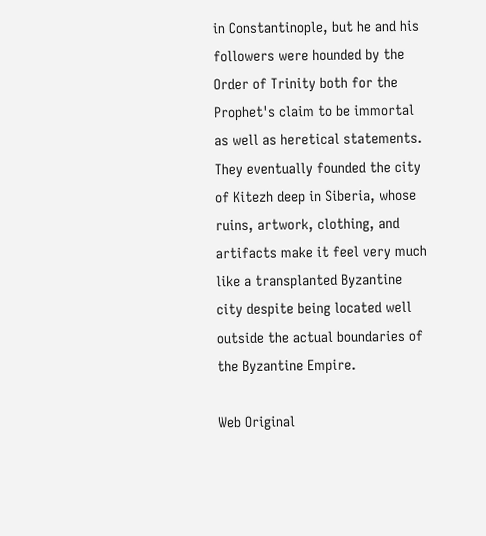in Constantinople, but he and his followers were hounded by the Order of Trinity both for the Prophet's claim to be immortal as well as heretical statements. They eventually founded the city of Kitezh deep in Siberia, whose ruins, artwork, clothing, and artifacts make it feel very much like a transplanted Byzantine city despite being located well outside the actual boundaries of the Byzantine Empire.

Web Original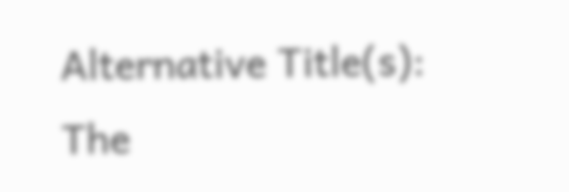Alternative Title(s): The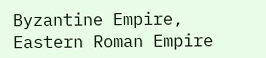Byzantine Empire, Eastern Roman Empire